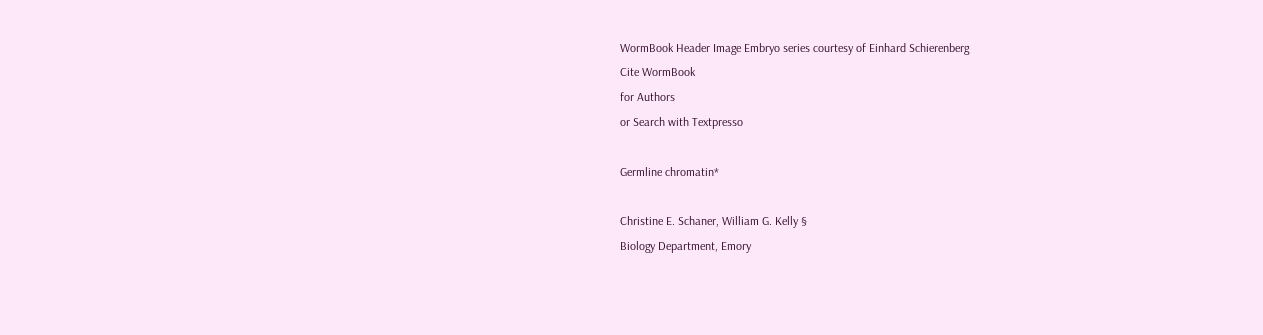WormBook Header Image Embryo series courtesy of Einhard Schierenberg
Cite WormBook
for Authors
or Search with Textpresso

Germline chromatin*

Christine E. Schaner, William G. Kelly §
Biology Department, Emory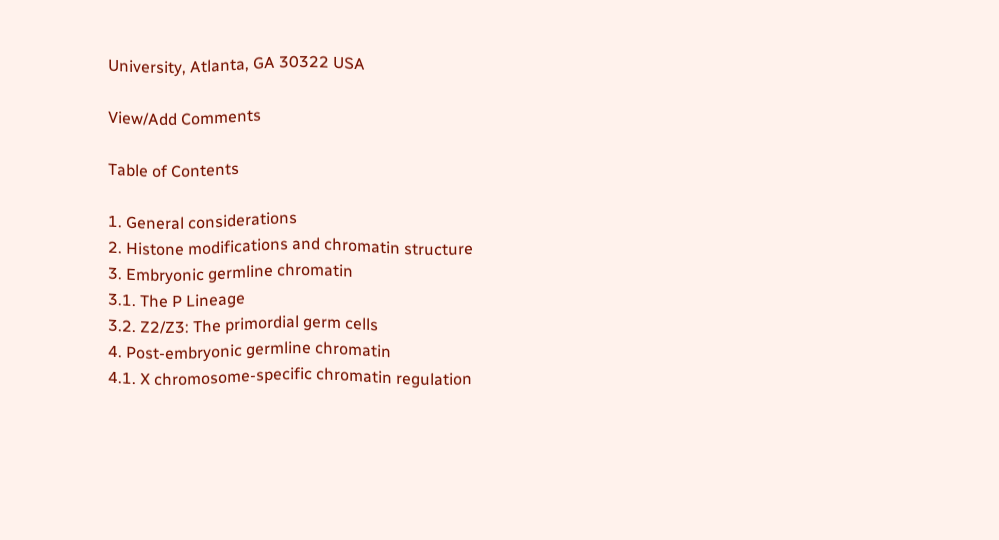University, Atlanta, GA 30322 USA

View/Add Comments

Table of Contents

1. General considerations
2. Histone modifications and chromatin structure
3. Embryonic germline chromatin
3.1. The P Lineage
3.2. Z2/Z3: The primordial germ cells
4. Post-embryonic germline chromatin
4.1. X chromosome-specific chromatin regulation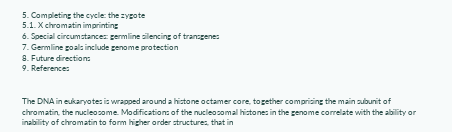5. Completing the cycle: the zygote
5.1. X chromatin imprinting
6. Special circumstances: germline silencing of transgenes
7. Germline goals include genome protection
8. Future directions
9. References


The DNA in eukaryotes is wrapped around a histone octamer core, together comprising the main subunit of chromatin, the nucleosome. Modifications of the nucleosomal histones in the genome correlate with the ability or inability of chromatin to form higher order structures, that in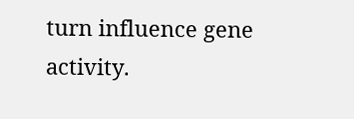turn influence gene activity.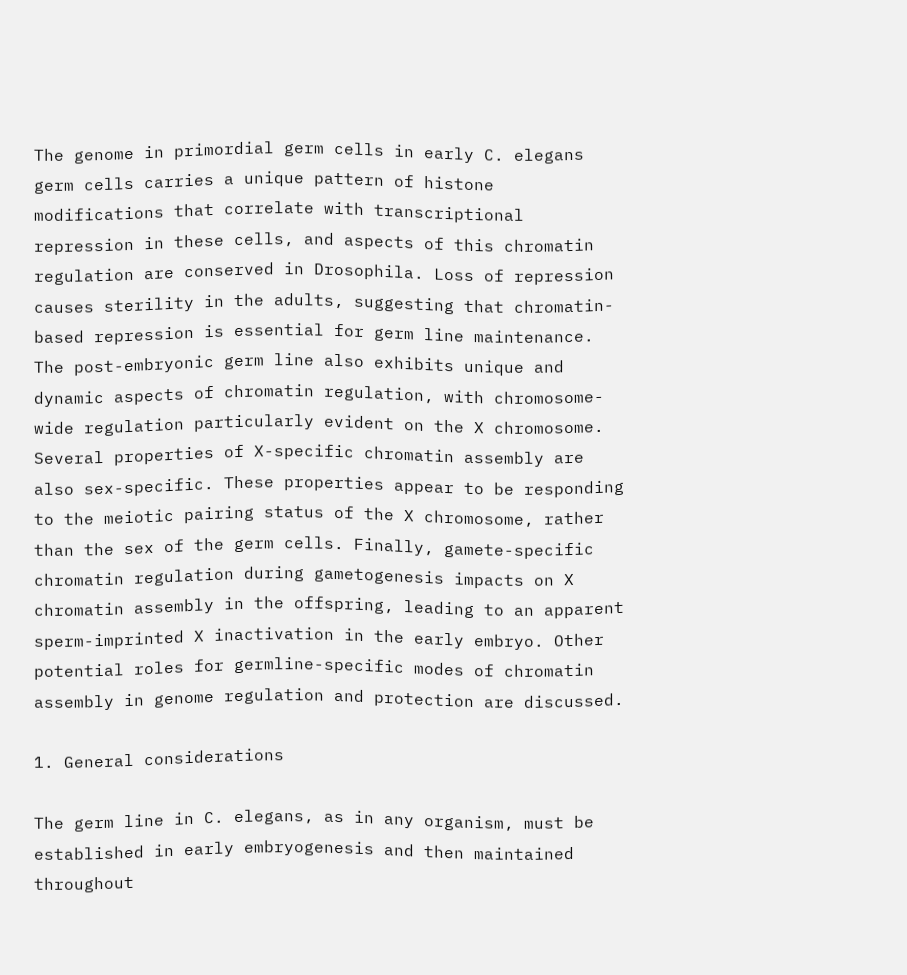The genome in primordial germ cells in early C. elegans germ cells carries a unique pattern of histone modifications that correlate with transcriptional repression in these cells, and aspects of this chromatin regulation are conserved in Drosophila. Loss of repression causes sterility in the adults, suggesting that chromatin-based repression is essential for germ line maintenance. The post-embryonic germ line also exhibits unique and dynamic aspects of chromatin regulation, with chromosome-wide regulation particularly evident on the X chromosome. Several properties of X-specific chromatin assembly are also sex-specific. These properties appear to be responding to the meiotic pairing status of the X chromosome, rather than the sex of the germ cells. Finally, gamete-specific chromatin regulation during gametogenesis impacts on X chromatin assembly in the offspring, leading to an apparent sperm-imprinted X inactivation in the early embryo. Other potential roles for germline-specific modes of chromatin assembly in genome regulation and protection are discussed.

1. General considerations

The germ line in C. elegans, as in any organism, must be established in early embryogenesis and then maintained throughout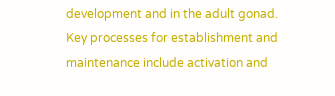development and in the adult gonad. Key processes for establishment and maintenance include activation and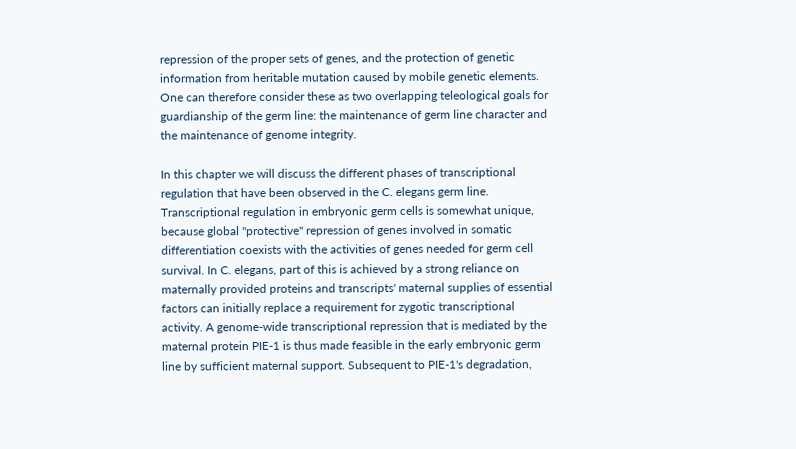repression of the proper sets of genes, and the protection of genetic information from heritable mutation caused by mobile genetic elements. One can therefore consider these as two overlapping teleological goals for guardianship of the germ line: the maintenance of germ line character and the maintenance of genome integrity.

In this chapter we will discuss the different phases of transcriptional regulation that have been observed in the C. elegans germ line. Transcriptional regulation in embryonic germ cells is somewhat unique, because global "protective" repression of genes involved in somatic differentiation coexists with the activities of genes needed for germ cell survival. In C. elegans, part of this is achieved by a strong reliance on maternally provided proteins and transcripts' maternal supplies of essential factors can initially replace a requirement for zygotic transcriptional activity. A genome-wide transcriptional repression that is mediated by the maternal protein PIE-1 is thus made feasible in the early embryonic germ line by sufficient maternal support. Subsequent to PIE-1's degradation,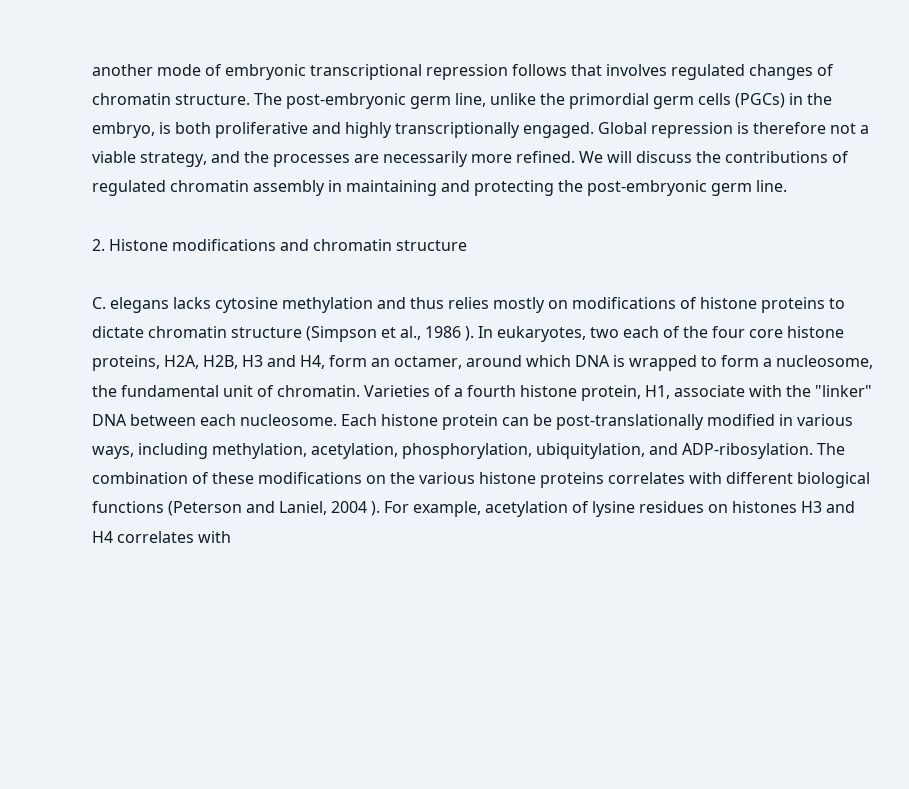another mode of embryonic transcriptional repression follows that involves regulated changes of chromatin structure. The post-embryonic germ line, unlike the primordial germ cells (PGCs) in the embryo, is both proliferative and highly transcriptionally engaged. Global repression is therefore not a viable strategy, and the processes are necessarily more refined. We will discuss the contributions of regulated chromatin assembly in maintaining and protecting the post-embryonic germ line.

2. Histone modifications and chromatin structure

C. elegans lacks cytosine methylation and thus relies mostly on modifications of histone proteins to dictate chromatin structure (Simpson et al., 1986 ). In eukaryotes, two each of the four core histone proteins, H2A, H2B, H3 and H4, form an octamer, around which DNA is wrapped to form a nucleosome, the fundamental unit of chromatin. Varieties of a fourth histone protein, H1, associate with the "linker" DNA between each nucleosome. Each histone protein can be post-translationally modified in various ways, including methylation, acetylation, phosphorylation, ubiquitylation, and ADP-ribosylation. The combination of these modifications on the various histone proteins correlates with different biological functions (Peterson and Laniel, 2004 ). For example, acetylation of lysine residues on histones H3 and H4 correlates with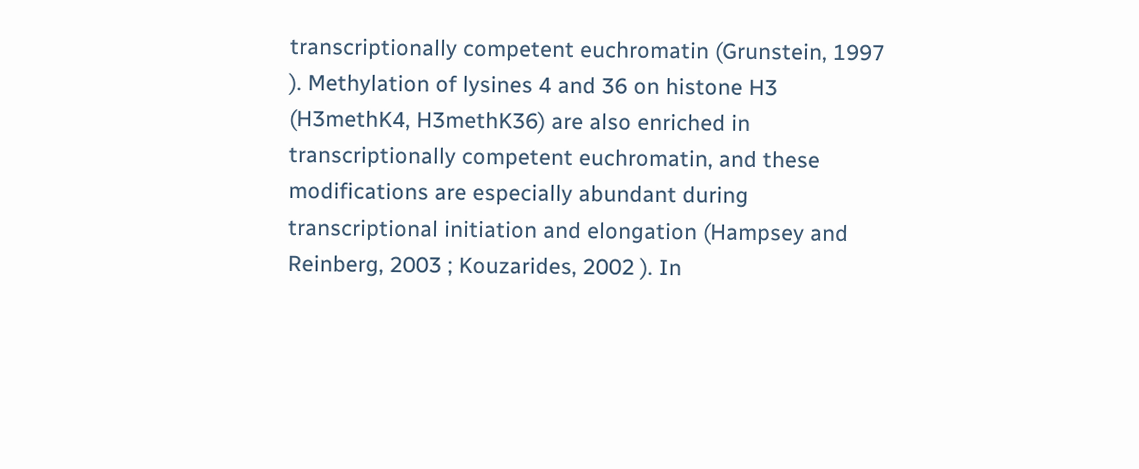transcriptionally competent euchromatin (Grunstein, 1997 ). Methylation of lysines 4 and 36 on histone H3 (H3methK4, H3methK36) are also enriched in transcriptionally competent euchromatin, and these modifications are especially abundant during transcriptional initiation and elongation (Hampsey and Reinberg, 2003 ; Kouzarides, 2002 ). In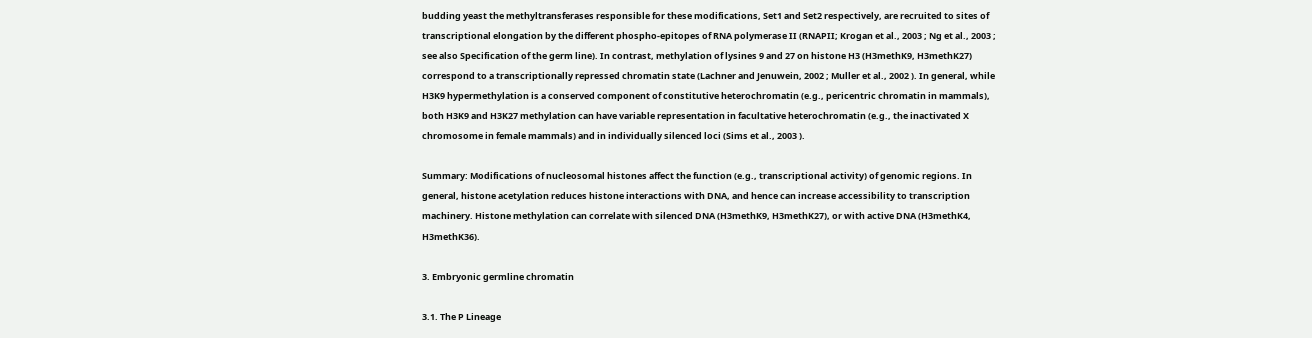budding yeast the methyltransferases responsible for these modifications, Set1 and Set2 respectively, are recruited to sites of transcriptional elongation by the different phospho-epitopes of RNA polymerase II (RNAPII; Krogan et al., 2003 ; Ng et al., 2003 ; see also Specification of the germ line). In contrast, methylation of lysines 9 and 27 on histone H3 (H3methK9, H3methK27) correspond to a transcriptionally repressed chromatin state (Lachner and Jenuwein, 2002 ; Muller et al., 2002 ). In general, while H3K9 hypermethylation is a conserved component of constitutive heterochromatin (e.g., pericentric chromatin in mammals), both H3K9 and H3K27 methylation can have variable representation in facultative heterochromatin (e.g., the inactivated X chromosome in female mammals) and in individually silenced loci (Sims et al., 2003 ).

Summary: Modifications of nucleosomal histones affect the function (e.g., transcriptional activity) of genomic regions. In general, histone acetylation reduces histone interactions with DNA, and hence can increase accessibility to transcription machinery. Histone methylation can correlate with silenced DNA (H3methK9, H3methK27), or with active DNA (H3methK4, H3methK36).

3. Embryonic germline chromatin

3.1. The P Lineage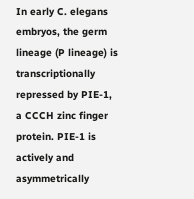In early C. elegans embryos, the germ lineage (P lineage) is transcriptionally repressed by PIE-1, a CCCH zinc finger protein. PIE-1 is actively and asymmetrically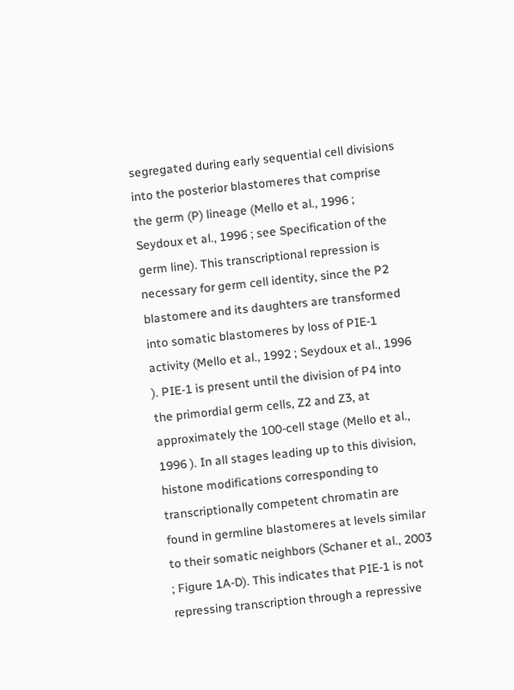segregated during early sequential cell divisions into the posterior blastomeres that comprise the germ (P) lineage (Mello et al., 1996 ; Seydoux et al., 1996 ; see Specification of the germ line). This transcriptional repression is necessary for germ cell identity, since the P2 blastomere and its daughters are transformed into somatic blastomeres by loss of PIE-1 activity (Mello et al., 1992 ; Seydoux et al., 1996 ). PIE-1 is present until the division of P4 into the primordial germ cells, Z2 and Z3, at approximately the 100-cell stage (Mello et al., 1996 ). In all stages leading up to this division, histone modifications corresponding to transcriptionally competent chromatin are found in germline blastomeres at levels similar to their somatic neighbors (Schaner et al., 2003 ; Figure 1A-D). This indicates that PIE-1 is not repressing transcription through a repressive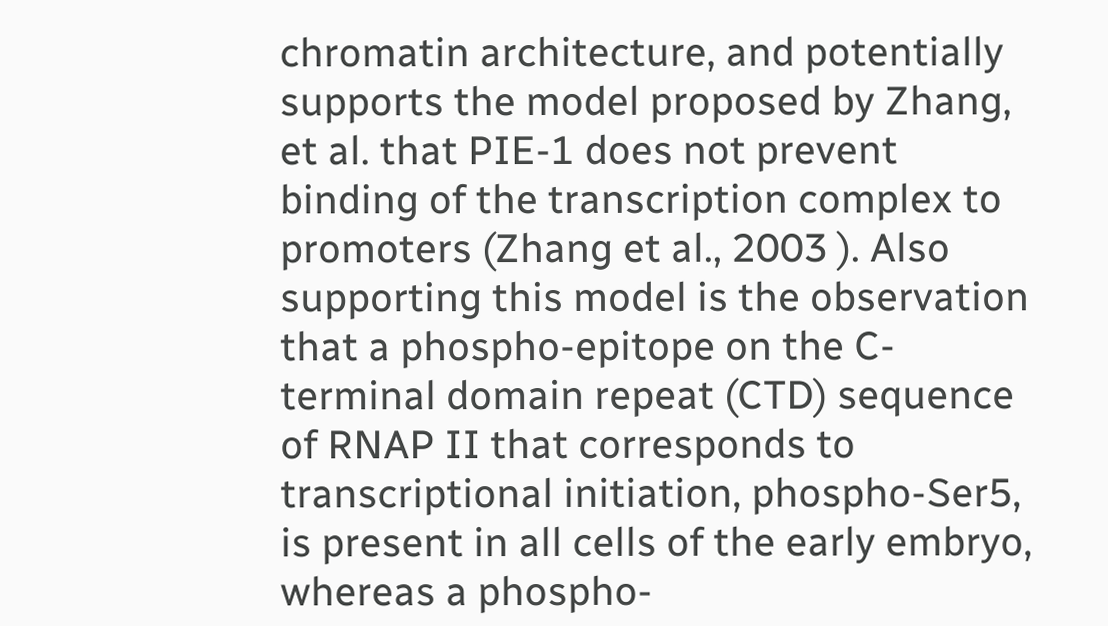chromatin architecture, and potentially supports the model proposed by Zhang, et al. that PIE-1 does not prevent binding of the transcription complex to promoters (Zhang et al., 2003 ). Also supporting this model is the observation that a phospho-epitope on the C-terminal domain repeat (CTD) sequence of RNAP II that corresponds to transcriptional initiation, phospho-Ser5, is present in all cells of the early embryo, whereas a phospho-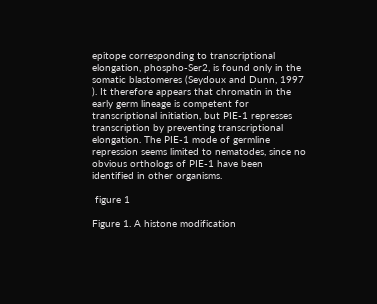epitope corresponding to transcriptional elongation, phospho-Ser2, is found only in the somatic blastomeres (Seydoux and Dunn, 1997 ). It therefore appears that chromatin in the early germ lineage is competent for transcriptional initiation, but PIE-1 represses transcription by preventing transcriptional elongation. The PIE-1 mode of germline repression seems limited to nematodes, since no obvious orthologs of PIE-1 have been identified in other organisms.

 figure 1

Figure 1. A histone modification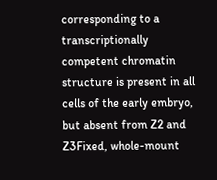corresponding to a transcriptionally competent chromatin structure is present in all cells of the early embryo, but absent from Z2 and Z3Fixed, whole-mount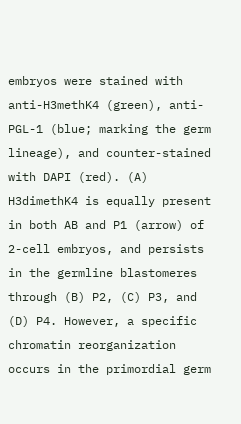embryos were stained with anti-H3methK4 (green), anti-PGL-1 (blue; marking the germ lineage), and counter-stained with DAPI (red). (A) H3dimethK4 is equally present in both AB and P1 (arrow) of 2-cell embryos, and persists in the germline blastomeres through (B) P2, (C) P3, and (D) P4. However, a specific chromatin reorganization occurs in the primordial germ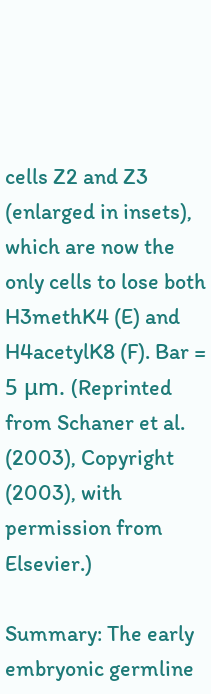cells Z2 and Z3 (enlarged in insets), which are now the only cells to lose both H3methK4 (E) and H4acetylK8 (F). Bar = 5 μm. (Reprinted from Schaner et al. (2003), Copyright (2003), with permission from Elsevier.)

Summary: The early embryonic germline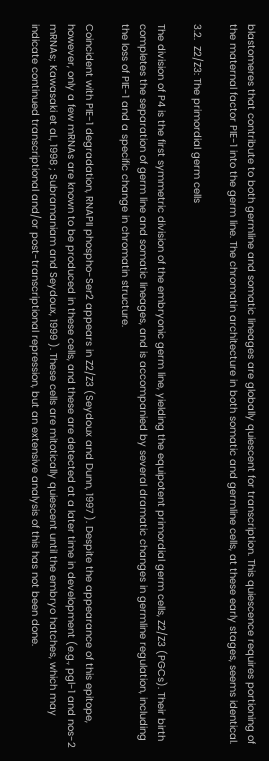blastomeres that contribute to both germline and somatic lineages are globally quiescent for transcription. This quiescence requires portioning of the maternal factor PIE-1 into the germ line. The chromatin architecture in both somatic and germline cells, at these early stages, seems identical.

3.2.  Z2/Z3: The primordial germ cells

The division of P4 is the first symmetric division of the embryonic germ line, yielding the equipotent primordial germ cells, Z2/Z3 (PGCs). Their birth completes the separation of germ line and somatic lineages, and is accompanied by several dramatic changes in germline regulation, including the loss of PIE-1 and a specific change in chromatin structure.

Coincident with PIE-1 degradation, RNAPII phospho-Ser2 appears in Z2/Z3 (Seydoux and Dunn, 1997 ). Despite the appearance of this epitope, however, only a few mRNAs are known to be produced in these cells, and these are detected at a later time in development (e.g., pgl-1 and nos-2 mRNAs; Kawasaki et al., 1998 ; Subramaniam and Seydoux, 1999 ). These cells are mitotically quiescent until the embryo hatches, which may indicate continued transcriptional and/or post-transcriptional repression, but an extensive analysis of this has not been done.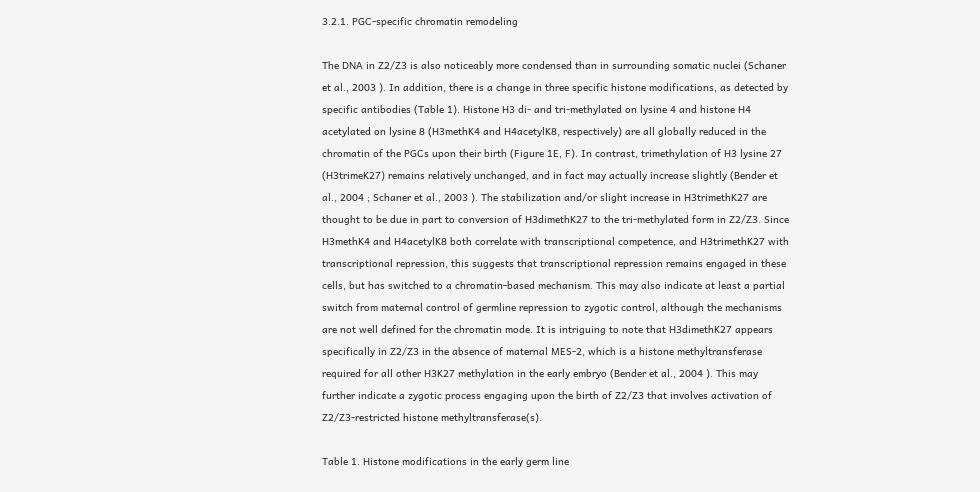3.2.1. PGC-specific chromatin remodeling

The DNA in Z2/Z3 is also noticeably more condensed than in surrounding somatic nuclei (Schaner et al., 2003 ). In addition, there is a change in three specific histone modifications, as detected by specific antibodies (Table 1). Histone H3 di- and tri-methylated on lysine 4 and histone H4 acetylated on lysine 8 (H3methK4 and H4acetylK8, respectively) are all globally reduced in the chromatin of the PGCs upon their birth (Figure 1E, F). In contrast, trimethylation of H3 lysine 27 (H3trimeK27) remains relatively unchanged, and in fact may actually increase slightly (Bender et al., 2004 ; Schaner et al., 2003 ). The stabilization and/or slight increase in H3trimethK27 are thought to be due in part to conversion of H3dimethK27 to the tri-methylated form in Z2/Z3. Since H3methK4 and H4acetylK8 both correlate with transcriptional competence, and H3trimethK27 with transcriptional repression, this suggests that transcriptional repression remains engaged in these cells, but has switched to a chromatin-based mechanism. This may also indicate at least a partial switch from maternal control of germline repression to zygotic control, although the mechanisms are not well defined for the chromatin mode. It is intriguing to note that H3dimethK27 appears specifically in Z2/Z3 in the absence of maternal MES-2, which is a histone methyltransferase required for all other H3K27 methylation in the early embryo (Bender et al., 2004 ). This may further indicate a zygotic process engaging upon the birth of Z2/Z3 that involves activation of Z2/Z3-restricted histone methyltransferase(s).

Table 1. Histone modifications in the early germ line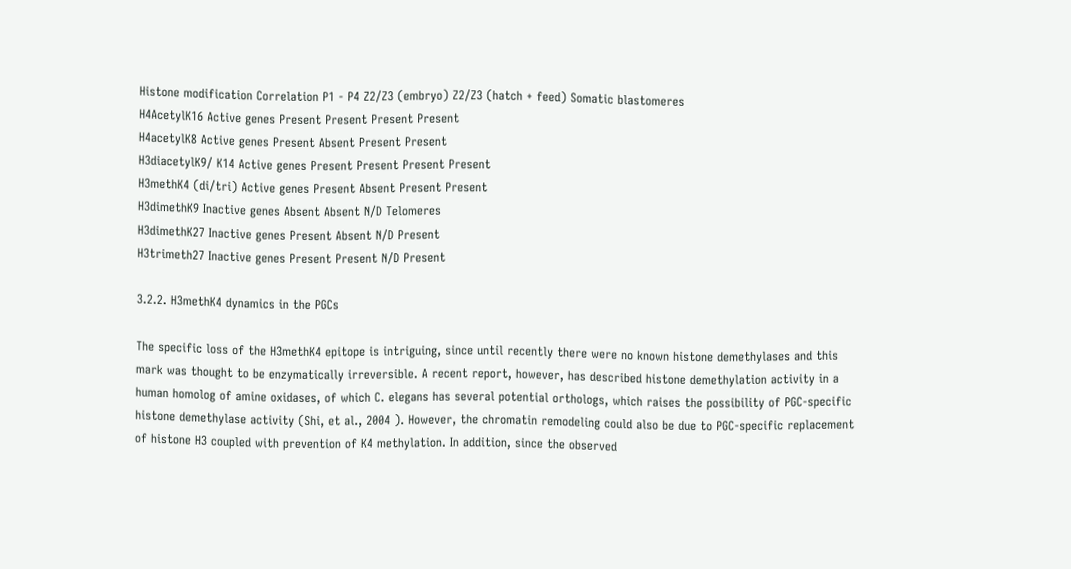Histone modification Correlation P1 - P4 Z2/Z3 (embryo) Z2/Z3 (hatch + feed) Somatic blastomeres
H4AcetylK16 Active genes Present Present Present Present
H4acetylK8 Active genes Present Absent Present Present
H3diacetylK9/ K14 Active genes Present Present Present Present
H3methK4 (di/tri) Active genes Present Absent Present Present
H3dimethK9 Inactive genes Absent Absent N/D Telomeres
H3dimethK27 Inactive genes Present Absent N/D Present
H3trimeth27 Inactive genes Present Present N/D Present

3.2.2. H3methK4 dynamics in the PGCs

The specific loss of the H3methK4 epitope is intriguing, since until recently there were no known histone demethylases and this mark was thought to be enzymatically irreversible. A recent report, however, has described histone demethylation activity in a human homolog of amine oxidases, of which C. elegans has several potential orthologs, which raises the possibility of PGC-specific histone demethylase activity (Shi, et al., 2004 ). However, the chromatin remodeling could also be due to PGC-specific replacement of histone H3 coupled with prevention of K4 methylation. In addition, since the observed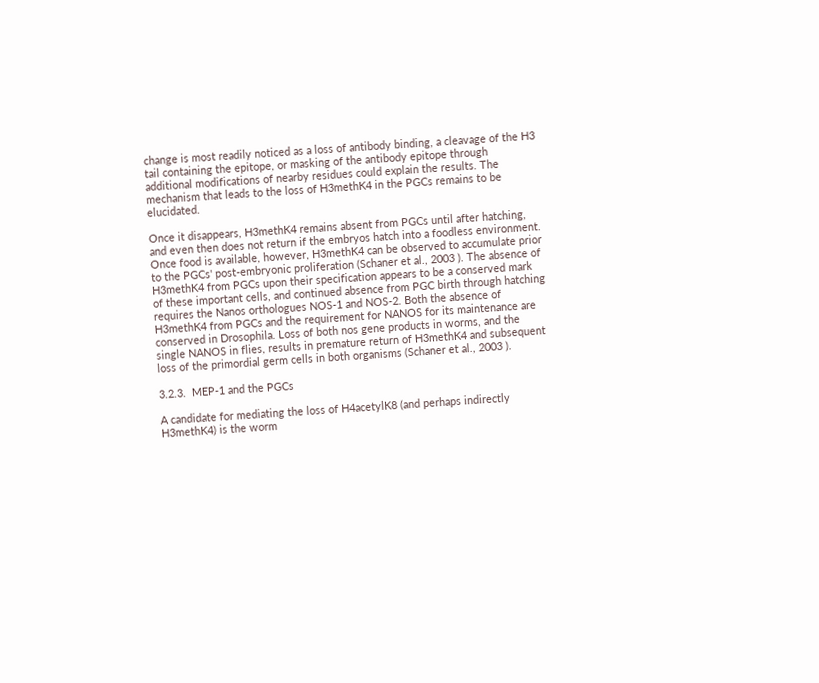change is most readily noticed as a loss of antibody binding, a cleavage of the H3 tail containing the epitope, or masking of the antibody epitope through additional modifications of nearby residues could explain the results. The mechanism that leads to the loss of H3methK4 in the PGCs remains to be elucidated.

Once it disappears, H3methK4 remains absent from PGCs until after hatching, and even then does not return if the embryos hatch into a foodless environment. Once food is available, however, H3methK4 can be observed to accumulate prior to the PGCs' post-embryonic proliferation (Schaner et al., 2003 ). The absence of H3methK4 from PGCs upon their specification appears to be a conserved mark of these important cells, and continued absence from PGC birth through hatching requires the Nanos orthologues NOS-1 and NOS-2. Both the absence of H3methK4 from PGCs and the requirement for NANOS for its maintenance are conserved in Drosophila. Loss of both nos gene products in worms, and the single NANOS in flies, results in premature return of H3methK4 and subsequent loss of the primordial germ cells in both organisms (Schaner et al., 2003 ).

3.2.3.  MEP-1 and the PGCs

A candidate for mediating the loss of H4acetylK8 (and perhaps indirectly H3methK4) is the worm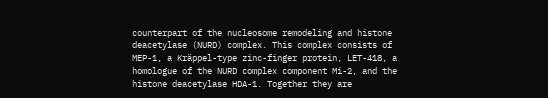counterpart of the nucleosome remodeling and histone deacetylase (NURD) complex. This complex consists of MEP-1, a Kräppel-type zinc-finger protein, LET-418, a homologue of the NURD complex component Mi-2, and the histone deacetylase HDA-1. Together they are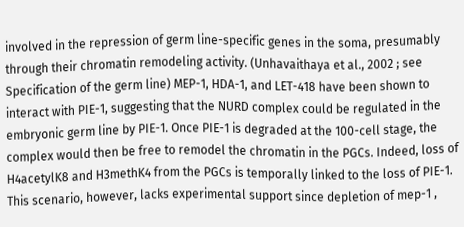involved in the repression of germ line-specific genes in the soma, presumably through their chromatin remodeling activity. (Unhavaithaya et al., 2002 ; see Specification of the germ line) MEP-1, HDA-1, and LET-418 have been shown to interact with PIE-1, suggesting that the NURD complex could be regulated in the embryonic germ line by PIE-1. Once PIE-1 is degraded at the 100-cell stage, the complex would then be free to remodel the chromatin in the PGCs. Indeed, loss of H4acetylK8 and H3methK4 from the PGCs is temporally linked to the loss of PIE-1. This scenario, however, lacks experimental support since depletion of mep-1 ,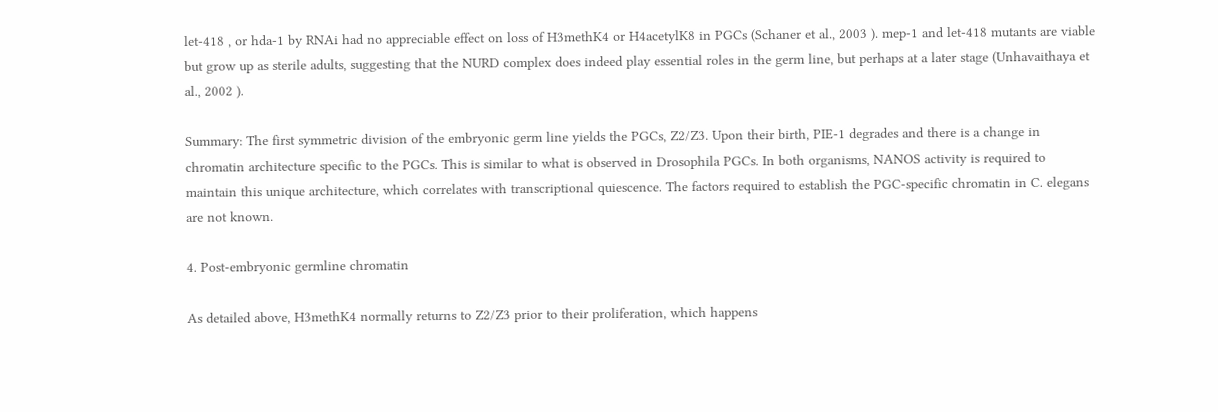let-418 , or hda-1 by RNAi had no appreciable effect on loss of H3methK4 or H4acetylK8 in PGCs (Schaner et al., 2003 ). mep-1 and let-418 mutants are viable but grow up as sterile adults, suggesting that the NURD complex does indeed play essential roles in the germ line, but perhaps at a later stage (Unhavaithaya et al., 2002 ).

Summary: The first symmetric division of the embryonic germ line yields the PGCs, Z2/Z3. Upon their birth, PIE-1 degrades and there is a change in chromatin architecture specific to the PGCs. This is similar to what is observed in Drosophila PGCs. In both organisms, NANOS activity is required to maintain this unique architecture, which correlates with transcriptional quiescence. The factors required to establish the PGC-specific chromatin in C. elegans are not known.

4. Post-embryonic germline chromatin

As detailed above, H3methK4 normally returns to Z2/Z3 prior to their proliferation, which happens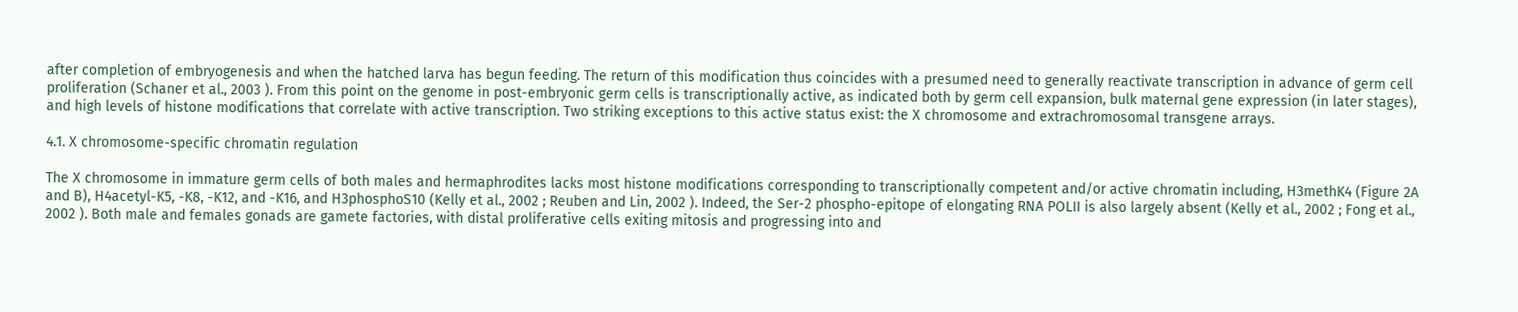after completion of embryogenesis and when the hatched larva has begun feeding. The return of this modification thus coincides with a presumed need to generally reactivate transcription in advance of germ cell proliferation (Schaner et al., 2003 ). From this point on the genome in post-embryonic germ cells is transcriptionally active, as indicated both by germ cell expansion, bulk maternal gene expression (in later stages), and high levels of histone modifications that correlate with active transcription. Two striking exceptions to this active status exist: the X chromosome and extrachromosomal transgene arrays.

4.1. X chromosome-specific chromatin regulation

The X chromosome in immature germ cells of both males and hermaphrodites lacks most histone modifications corresponding to transcriptionally competent and/or active chromatin including, H3methK4 (Figure 2A and B), H4acetyl-K5, -K8, -K12, and -K16, and H3phosphoS10 (Kelly et al., 2002 ; Reuben and Lin, 2002 ). Indeed, the Ser-2 phospho-epitope of elongating RNA POLII is also largely absent (Kelly et al., 2002 ; Fong et al., 2002 ). Both male and females gonads are gamete factories, with distal proliferative cells exiting mitosis and progressing into and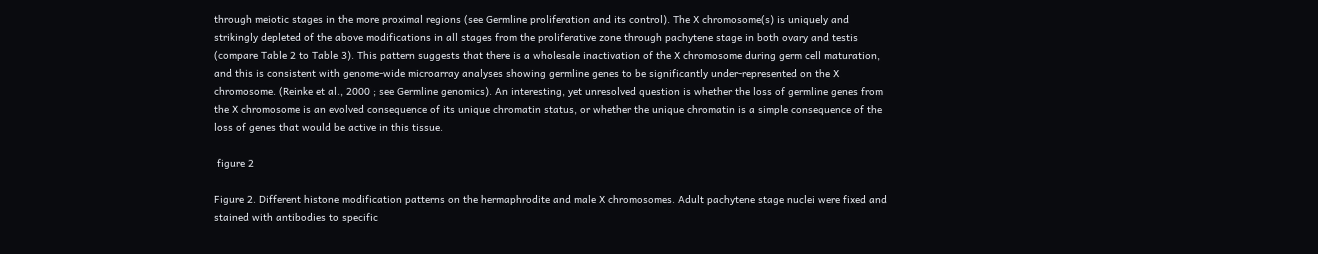through meiotic stages in the more proximal regions (see Germline proliferation and its control). The X chromosome(s) is uniquely and strikingly depleted of the above modifications in all stages from the proliferative zone through pachytene stage in both ovary and testis (compare Table 2 to Table 3). This pattern suggests that there is a wholesale inactivation of the X chromosome during germ cell maturation, and this is consistent with genome-wide microarray analyses showing germline genes to be significantly under-represented on the X chromosome. (Reinke et al., 2000 ; see Germline genomics). An interesting, yet unresolved question is whether the loss of germline genes from the X chromosome is an evolved consequence of its unique chromatin status, or whether the unique chromatin is a simple consequence of the loss of genes that would be active in this tissue.

 figure 2

Figure 2. Different histone modification patterns on the hermaphrodite and male X chromosomes. Adult pachytene stage nuclei were fixed and stained with antibodies to specific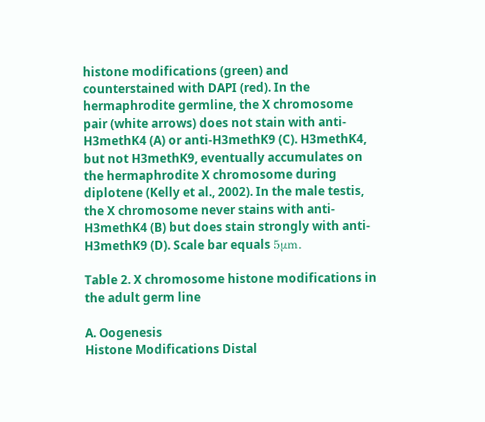histone modifications (green) and counterstained with DAPI (red). In the hermaphrodite germline, the X chromosome pair (white arrows) does not stain with anti-H3methK4 (A) or anti-H3methK9 (C). H3methK4, but not H3methK9, eventually accumulates on the hermaphrodite X chromosome during diplotene (Kelly et al., 2002). In the male testis, the X chromosome never stains with anti-H3methK4 (B) but does stain strongly with anti-H3methK9 (D). Scale bar equals 5μm.

Table 2. X chromosome histone modifications in the adult germ line

A. Oogenesis
Histone Modifications Distal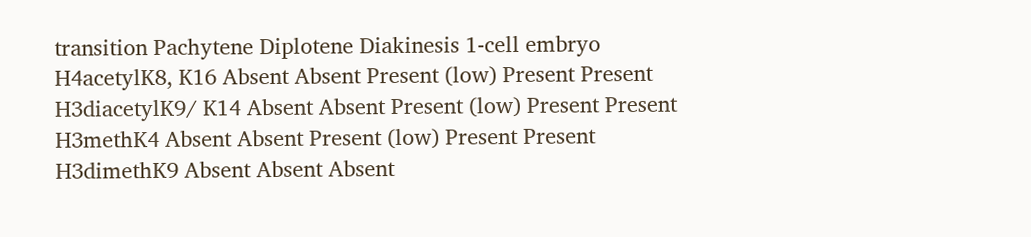transition Pachytene Diplotene Diakinesis 1-cell embryo
H4acetylK8, K16 Absent Absent Present (low) Present Present
H3diacetylK9/ K14 Absent Absent Present (low) Present Present
H3methK4 Absent Absent Present (low) Present Present
H3dimethK9 Absent Absent Absent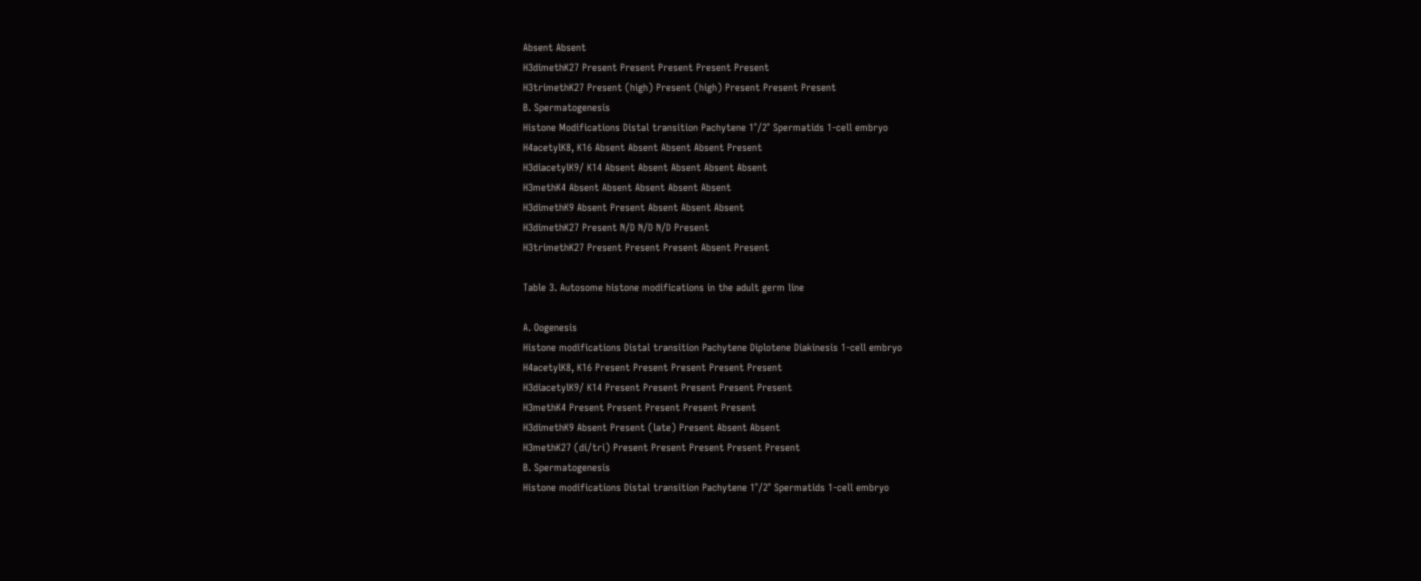Absent Absent
H3dimethK27 Present Present Present Present Present
H3trimethK27 Present (high) Present (high) Present Present Present
B. Spermatogenesis
Histone Modifications Distal transition Pachytene 1°/2° Spermatids 1-cell embryo
H4acetylK8, K16 Absent Absent Absent Absent Present
H3diacetylK9/ K14 Absent Absent Absent Absent Absent
H3methK4 Absent Absent Absent Absent Absent
H3dimethK9 Absent Present Absent Absent Absent
H3dimethK27 Present N/D N/D N/D Present
H3trimethK27 Present Present Present Absent Present

Table 3. Autosome histone modifications in the adult germ line

A. Oogenesis
Histone modifications Distal transition Pachytene Diplotene Diakinesis 1-cell embryo
H4acetylK8, K16 Present Present Present Present Present
H3diacetylK9/ K14 Present Present Present Present Present
H3methK4 Present Present Present Present Present
H3dimethK9 Absent Present (late) Present Absent Absent
H3methK27 (di/tri) Present Present Present Present Present
B. Spermatogenesis
Histone modifications Distal transition Pachytene 1°/2° Spermatids 1-cell embryo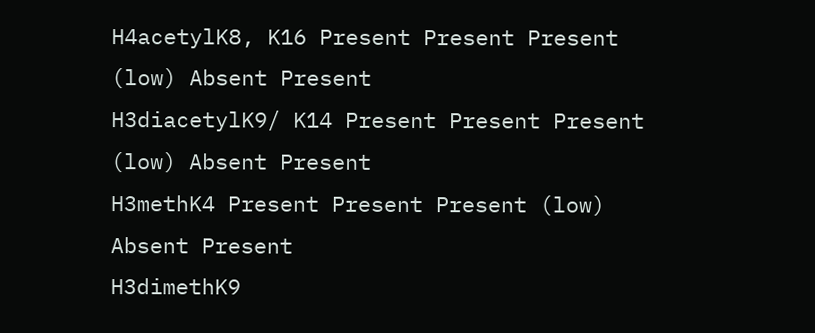H4acetylK8, K16 Present Present Present (low) Absent Present
H3diacetylK9/ K14 Present Present Present (low) Absent Present
H3methK4 Present Present Present (low) Absent Present
H3dimethK9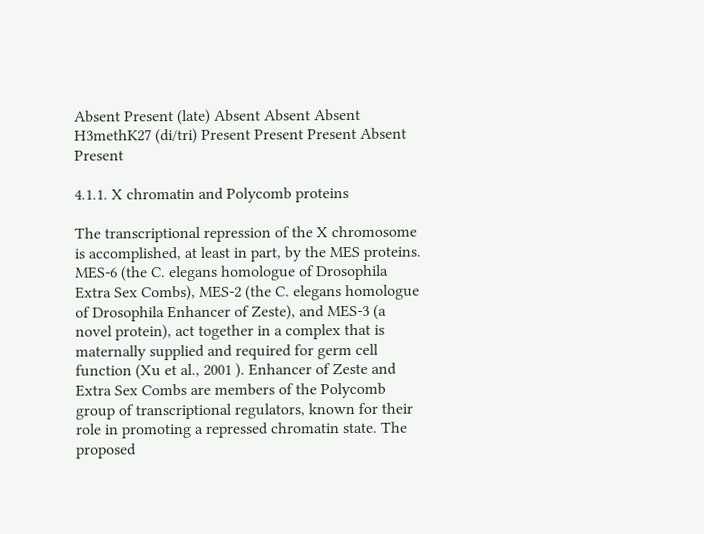Absent Present (late) Absent Absent Absent
H3methK27 (di/tri) Present Present Present Absent Present

4.1.1. X chromatin and Polycomb proteins

The transcriptional repression of the X chromosome is accomplished, at least in part, by the MES proteins. MES-6 (the C. elegans homologue of Drosophila Extra Sex Combs), MES-2 (the C. elegans homologue of Drosophila Enhancer of Zeste), and MES-3 (a novel protein), act together in a complex that is maternally supplied and required for germ cell function (Xu et al., 2001 ). Enhancer of Zeste and Extra Sex Combs are members of the Polycomb group of transcriptional regulators, known for their role in promoting a repressed chromatin state. The proposed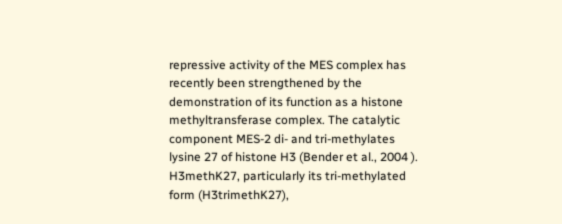repressive activity of the MES complex has recently been strengthened by the demonstration of its function as a histone methyltransferase complex. The catalytic component MES-2 di- and tri-methylates lysine 27 of histone H3 (Bender et al., 2004 ). H3methK27, particularly its tri-methylated form (H3trimethK27),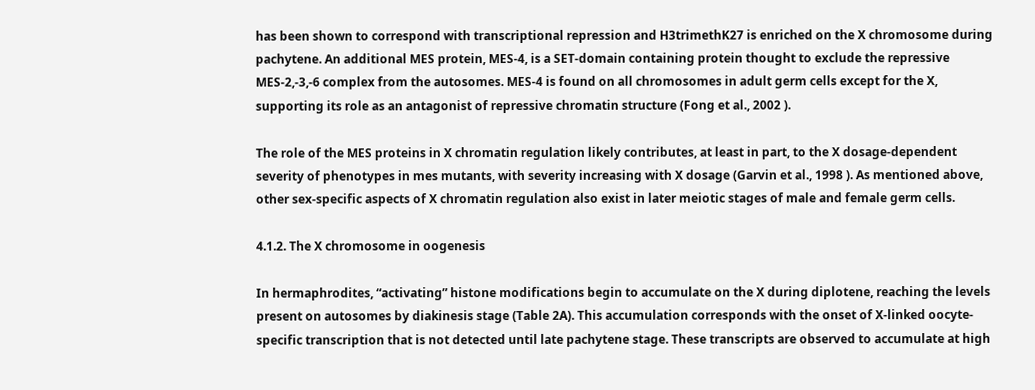has been shown to correspond with transcriptional repression and H3trimethK27 is enriched on the X chromosome during pachytene. An additional MES protein, MES-4, is a SET-domain containing protein thought to exclude the repressive MES-2,-3,-6 complex from the autosomes. MES-4 is found on all chromosomes in adult germ cells except for the X, supporting its role as an antagonist of repressive chromatin structure (Fong et al., 2002 ).

The role of the MES proteins in X chromatin regulation likely contributes, at least in part, to the X dosage-dependent severity of phenotypes in mes mutants, with severity increasing with X dosage (Garvin et al., 1998 ). As mentioned above, other sex-specific aspects of X chromatin regulation also exist in later meiotic stages of male and female germ cells.

4.1.2. The X chromosome in oogenesis

In hermaphrodites, “activating” histone modifications begin to accumulate on the X during diplotene, reaching the levels present on autosomes by diakinesis stage (Table 2A). This accumulation corresponds with the onset of X-linked oocyte-specific transcription that is not detected until late pachytene stage. These transcripts are observed to accumulate at high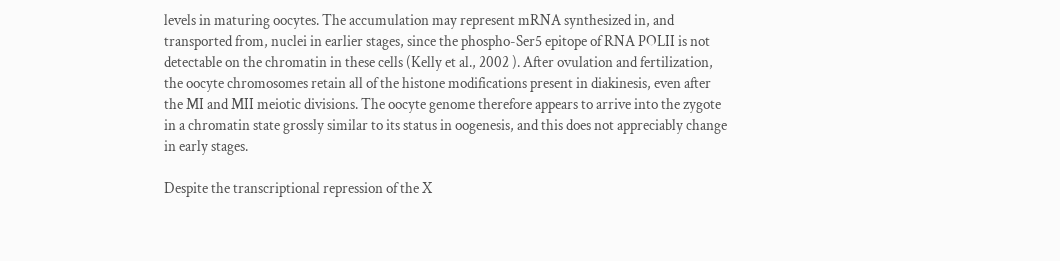levels in maturing oocytes. The accumulation may represent mRNA synthesized in, and transported from, nuclei in earlier stages, since the phospho-Ser5 epitope of RNA POLII is not detectable on the chromatin in these cells (Kelly et al., 2002 ). After ovulation and fertilization, the oocyte chromosomes retain all of the histone modifications present in diakinesis, even after the MI and MII meiotic divisions. The oocyte genome therefore appears to arrive into the zygote in a chromatin state grossly similar to its status in oogenesis, and this does not appreciably change in early stages.

Despite the transcriptional repression of the X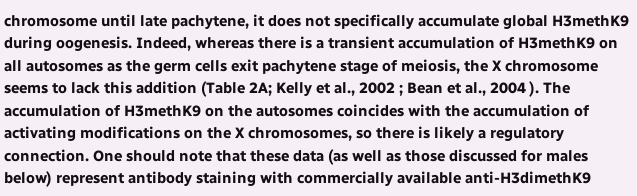chromosome until late pachytene, it does not specifically accumulate global H3methK9 during oogenesis. Indeed, whereas there is a transient accumulation of H3methK9 on all autosomes as the germ cells exit pachytene stage of meiosis, the X chromosome seems to lack this addition (Table 2A; Kelly et al., 2002 ; Bean et al., 2004 ). The accumulation of H3methK9 on the autosomes coincides with the accumulation of activating modifications on the X chromosomes, so there is likely a regulatory connection. One should note that these data (as well as those discussed for males below) represent antibody staining with commercially available anti-H3dimethK9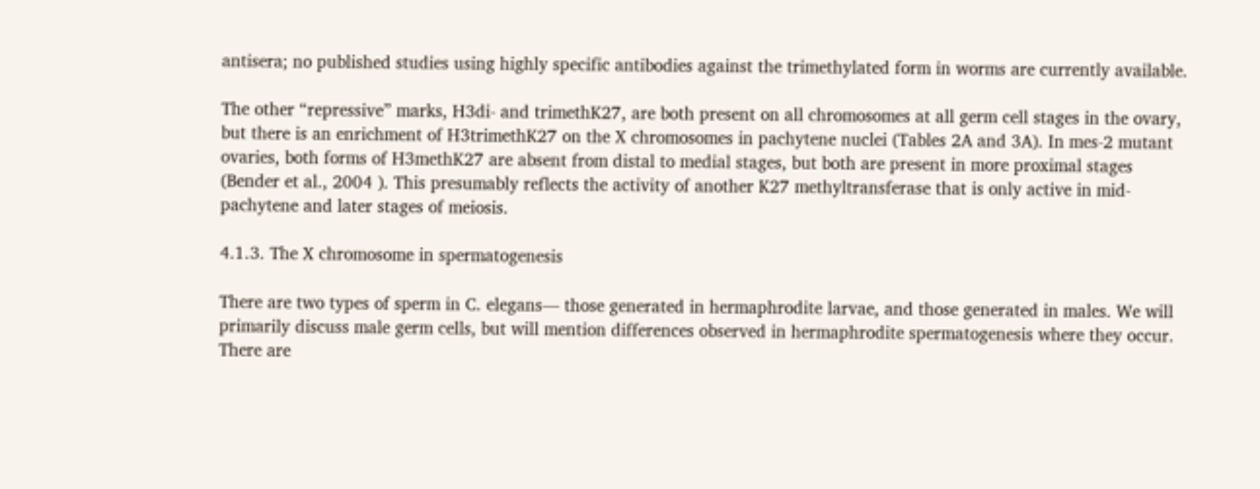antisera; no published studies using highly specific antibodies against the trimethylated form in worms are currently available.

The other “repressive” marks, H3di- and trimethK27, are both present on all chromosomes at all germ cell stages in the ovary, but there is an enrichment of H3trimethK27 on the X chromosomes in pachytene nuclei (Tables 2A and 3A). In mes-2 mutant ovaries, both forms of H3methK27 are absent from distal to medial stages, but both are present in more proximal stages (Bender et al., 2004 ). This presumably reflects the activity of another K27 methyltransferase that is only active in mid-pachytene and later stages of meiosis.

4.1.3. The X chromosome in spermatogenesis

There are two types of sperm in C. elegans— those generated in hermaphrodite larvae, and those generated in males. We will primarily discuss male germ cells, but will mention differences observed in hermaphrodite spermatogenesis where they occur. There are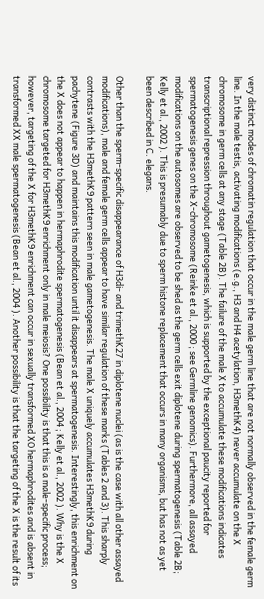very distinct modes of chromatin regulation that occur in the male germ line that are not normally observed in the female germ line. In the male testis, activating modifications (e.g., H3 and H4 acetylation, H3methK4) never accumulate on the X chromosome in germ cells at any stage (Table 2B). The failure of the male X to accumulate these modifications indicates transcriptional repression throughout gametogenesis, which is supported by the exceptional paucity reported for spermatogenesis genes on the X-chromosome (Reinke et al., 2000 ; see Germline genomics). Furthermore, all assayed modifications on the autosomes are observed to be shed as the germ cells exit diplotene during spermatogenesis (Table 2B; Kelly et al., 2002 ). This is presumably due to sperm histone replacement that occurs in many organisms, but has not as yet been described in C. elegans.

Other than the sperm-specific disappearance of H3di- and trimethK27 in diplotene nuclei (as is the case with all other assayed modifications), male and female germ cells appear to have similar regulation of these marks (Tables 2 and 3). This sharply contrasts with the H3methK9 pattern seen in male gametogenesis. The male X uniquely accumulates H3methK9 during pachytene (Figure 3D) and maintains this modification until it disappears at spermatogenesis. Interestingly, this enrichment on the X does not appear to happen in hermaphrodite spermatogenesis (Bean et al., 2004 ; Kelly et al., 2002 ). Why is the X chromosome targeted for H3methK9 enrichment only in male meiosis? One possibility is that this is a male-specific process; however, targeting of the X for H3methK9 enrichment can occur in sexually transformed XO hermaphrodites and is absent in transformed XX male spermatogenesis (Bean et al., 2004 ). Another possibility is that the targeting of the X is the result of its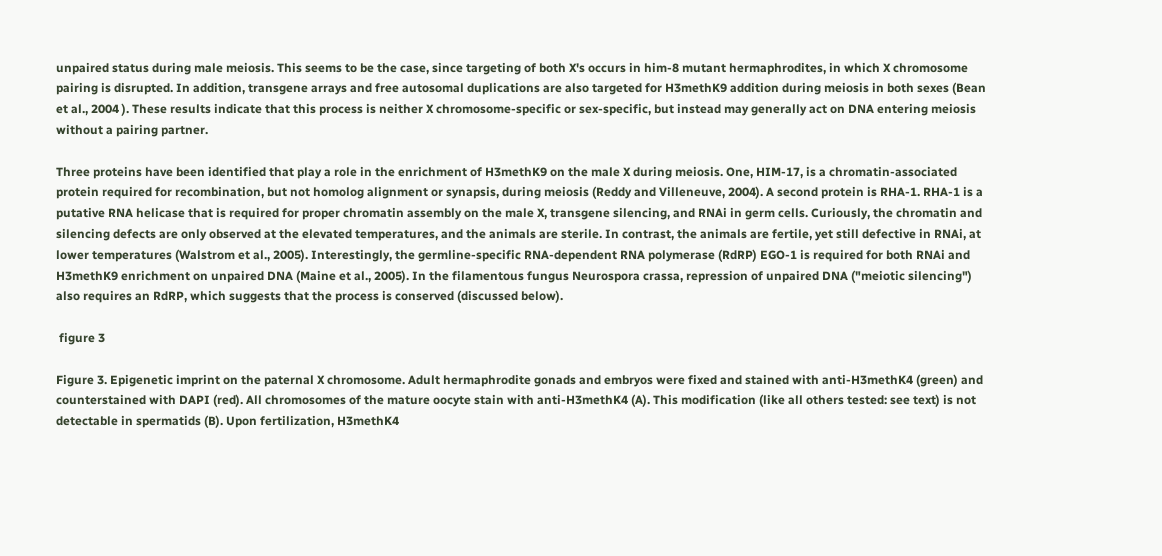unpaired status during male meiosis. This seems to be the case, since targeting of both X's occurs in him-8 mutant hermaphrodites, in which X chromosome pairing is disrupted. In addition, transgene arrays and free autosomal duplications are also targeted for H3methK9 addition during meiosis in both sexes (Bean et al., 2004 ). These results indicate that this process is neither X chromosome-specific or sex-specific, but instead may generally act on DNA entering meiosis without a pairing partner.

Three proteins have been identified that play a role in the enrichment of H3methK9 on the male X during meiosis. One, HIM-17, is a chromatin-associated protein required for recombination, but not homolog alignment or synapsis, during meiosis (Reddy and Villeneuve, 2004). A second protein is RHA-1. RHA-1 is a putative RNA helicase that is required for proper chromatin assembly on the male X, transgene silencing, and RNAi in germ cells. Curiously, the chromatin and silencing defects are only observed at the elevated temperatures, and the animals are sterile. In contrast, the animals are fertile, yet still defective in RNAi, at lower temperatures (Walstrom et al., 2005). Interestingly, the germline-specific RNA-dependent RNA polymerase (RdRP) EGO-1 is required for both RNAi and H3methK9 enrichment on unpaired DNA (Maine et al., 2005). In the filamentous fungus Neurospora crassa, repression of unpaired DNA ("meiotic silencing") also requires an RdRP, which suggests that the process is conserved (discussed below).

 figure 3

Figure 3. Epigenetic imprint on the paternal X chromosome. Adult hermaphrodite gonads and embryos were fixed and stained with anti-H3methK4 (green) and counterstained with DAPI (red). All chromosomes of the mature oocyte stain with anti-H3methK4 (A). This modification (like all others tested: see text) is not detectable in spermatids (B). Upon fertilization, H3methK4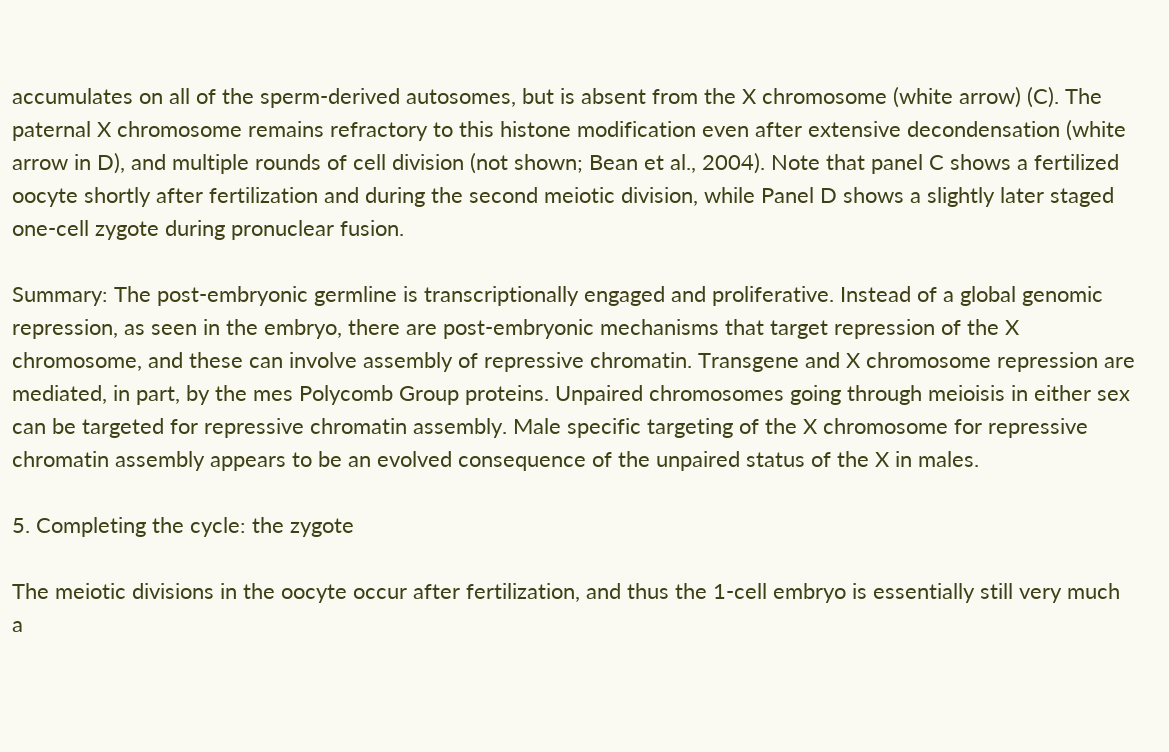accumulates on all of the sperm-derived autosomes, but is absent from the X chromosome (white arrow) (C). The paternal X chromosome remains refractory to this histone modification even after extensive decondensation (white arrow in D), and multiple rounds of cell division (not shown; Bean et al., 2004). Note that panel C shows a fertilized oocyte shortly after fertilization and during the second meiotic division, while Panel D shows a slightly later staged one-cell zygote during pronuclear fusion.

Summary: The post-embryonic germline is transcriptionally engaged and proliferative. Instead of a global genomic repression, as seen in the embryo, there are post-embryonic mechanisms that target repression of the X chromosome, and these can involve assembly of repressive chromatin. Transgene and X chromosome repression are mediated, in part, by the mes Polycomb Group proteins. Unpaired chromosomes going through meioisis in either sex can be targeted for repressive chromatin assembly. Male specific targeting of the X chromosome for repressive chromatin assembly appears to be an evolved consequence of the unpaired status of the X in males.

5. Completing the cycle: the zygote

The meiotic divisions in the oocyte occur after fertilization, and thus the 1-cell embryo is essentially still very much a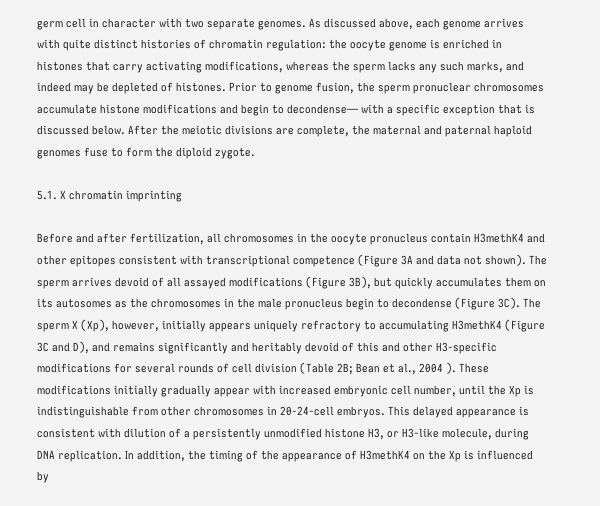germ cell in character with two separate genomes. As discussed above, each genome arrives with quite distinct histories of chromatin regulation: the oocyte genome is enriched in histones that carry activating modifications, whereas the sperm lacks any such marks, and indeed may be depleted of histones. Prior to genome fusion, the sperm pronuclear chromosomes accumulate histone modifications and begin to decondense— with a specific exception that is discussed below. After the meiotic divisions are complete, the maternal and paternal haploid genomes fuse to form the diploid zygote.

5.1. X chromatin imprinting

Before and after fertilization, all chromosomes in the oocyte pronucleus contain H3methK4 and other epitopes consistent with transcriptional competence (Figure 3A and data not shown). The sperm arrives devoid of all assayed modifications (Figure 3B), but quickly accumulates them on its autosomes as the chromosomes in the male pronucleus begin to decondense (Figure 3C). The sperm X (Xp), however, initially appears uniquely refractory to accumulating H3methK4 (Figure 3C and D), and remains significantly and heritably devoid of this and other H3-specific modifications for several rounds of cell division (Table 2B; Bean et al., 2004 ). These modifications initially gradually appear with increased embryonic cell number, until the Xp is indistinguishable from other chromosomes in 20-24-cell embryos. This delayed appearance is consistent with dilution of a persistently unmodified histone H3, or H3-like molecule, during DNA replication. In addition, the timing of the appearance of H3methK4 on the Xp is influenced by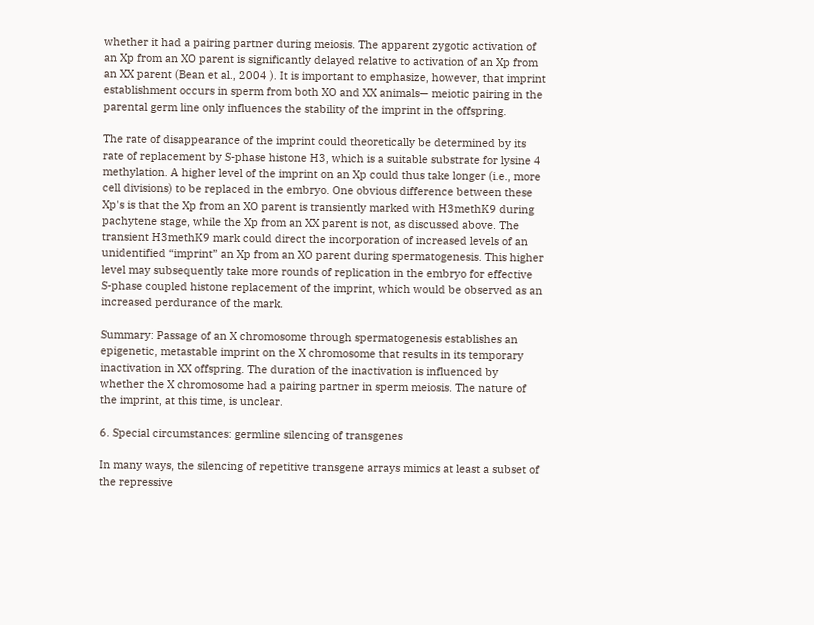whether it had a pairing partner during meiosis. The apparent zygotic activation of an Xp from an XO parent is significantly delayed relative to activation of an Xp from an XX parent (Bean et al., 2004 ). It is important to emphasize, however, that imprint establishment occurs in sperm from both XO and XX animals— meiotic pairing in the parental germ line only influences the stability of the imprint in the offspring.

The rate of disappearance of the imprint could theoretically be determined by its rate of replacement by S-phase histone H3, which is a suitable substrate for lysine 4 methylation. A higher level of the imprint on an Xp could thus take longer (i.e., more cell divisions) to be replaced in the embryo. One obvious difference between these Xp's is that the Xp from an XO parent is transiently marked with H3methK9 during pachytene stage, while the Xp from an XX parent is not, as discussed above. The transient H3methK9 mark could direct the incorporation of increased levels of an unidentified “imprint” an Xp from an XO parent during spermatogenesis. This higher level may subsequently take more rounds of replication in the embryo for effective S-phase coupled histone replacement of the imprint, which would be observed as an increased perdurance of the mark.

Summary: Passage of an X chromosome through spermatogenesis establishes an epigenetic, metastable imprint on the X chromosome that results in its temporary inactivation in XX offspring. The duration of the inactivation is influenced by whether the X chromosome had a pairing partner in sperm meiosis. The nature of the imprint, at this time, is unclear.

6. Special circumstances: germline silencing of transgenes

In many ways, the silencing of repetitive transgene arrays mimics at least a subset of the repressive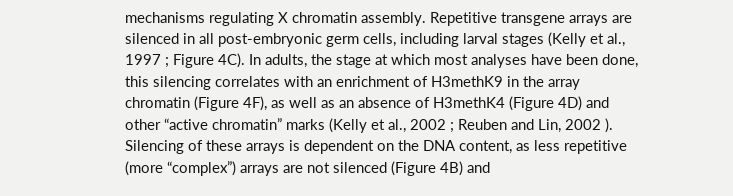mechanisms regulating X chromatin assembly. Repetitive transgene arrays are silenced in all post-embryonic germ cells, including larval stages (Kelly et al., 1997 ; Figure 4C). In adults, the stage at which most analyses have been done, this silencing correlates with an enrichment of H3methK9 in the array chromatin (Figure 4F), as well as an absence of H3methK4 (Figure 4D) and other “active chromatin” marks (Kelly et al., 2002 ; Reuben and Lin, 2002 ). Silencing of these arrays is dependent on the DNA content, as less repetitive (more “complex”) arrays are not silenced (Figure 4B) and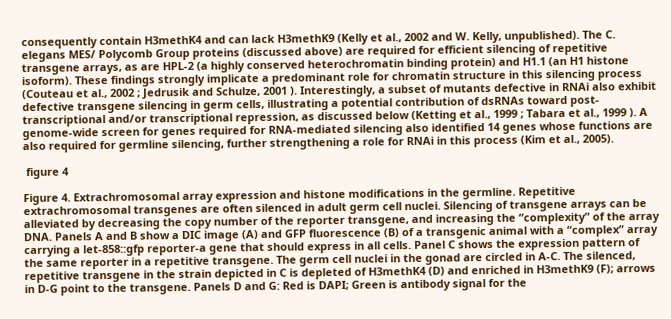consequently contain H3methK4 and can lack H3methK9 (Kelly et al., 2002 and W. Kelly, unpublished). The C. elegans MES/ Polycomb Group proteins (discussed above) are required for efficient silencing of repetitive transgene arrays, as are HPL-2 (a highly conserved heterochromatin binding protein) and H1.1 (an H1 histone isoform). These findings strongly implicate a predominant role for chromatin structure in this silencing process (Couteau et al., 2002 ; Jedrusik and Schulze, 2001 ). Interestingly, a subset of mutants defective in RNAi also exhibit defective transgene silencing in germ cells, illustrating a potential contribution of dsRNAs toward post-transcriptional and/or transcriptional repression, as discussed below (Ketting et al., 1999 ; Tabara et al., 1999 ). A genome-wide screen for genes required for RNA-mediated silencing also identified 14 genes whose functions are also required for germline silencing, further strengthening a role for RNAi in this process (Kim et al., 2005).

 figure 4

Figure 4. Extrachromosomal array expression and histone modifications in the germline. Repetitive extrachromosomal transgenes are often silenced in adult germ cell nuclei. Silencing of transgene arrays can be alleviated by decreasing the copy number of the reporter transgene, and increasing the “complexity” of the array DNA. Panels A and B show a DIC image (A) and GFP fluorescence (B) of a transgenic animal with a “complex” array carrying a let-858::gfp reporter-a gene that should express in all cells. Panel C shows the expression pattern of the same reporter in a repetitive transgene. The germ cell nuclei in the gonad are circled in A-C. The silenced, repetitive transgene in the strain depicted in C is depleted of H3methK4 (D) and enriched in H3methK9 (F); arrows in D-G point to the transgene. Panels D and G: Red is DAPI; Green is antibody signal for the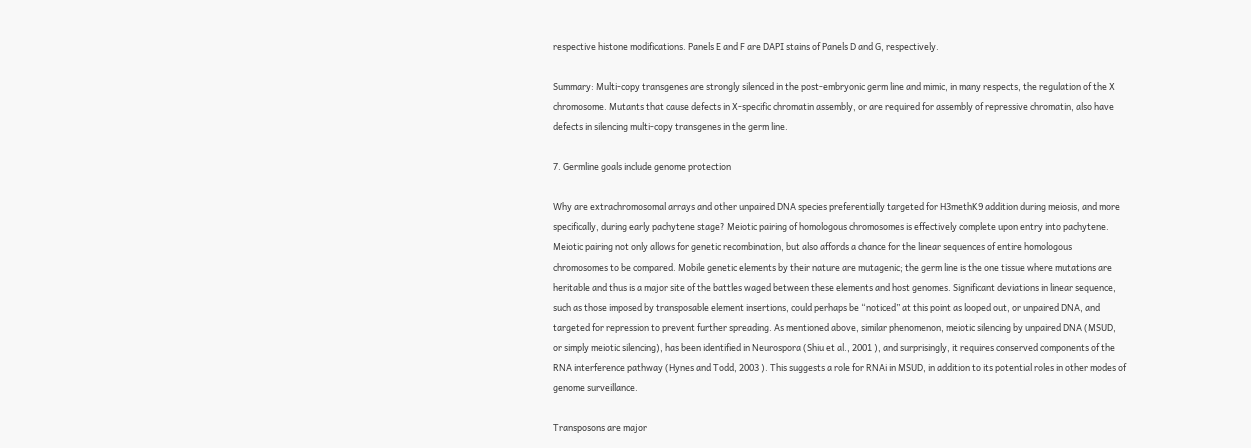respective histone modifications. Panels E and F are DAPI stains of Panels D and G, respectively.

Summary: Multi-copy transgenes are strongly silenced in the post-embryonic germ line and mimic, in many respects, the regulation of the X chromosome. Mutants that cause defects in X-specific chromatin assembly, or are required for assembly of repressive chromatin, also have defects in silencing multi-copy transgenes in the germ line.

7. Germline goals include genome protection

Why are extrachromosomal arrays and other unpaired DNA species preferentially targeted for H3methK9 addition during meiosis, and more specifically, during early pachytene stage? Meiotic pairing of homologous chromosomes is effectively complete upon entry into pachytene. Meiotic pairing not only allows for genetic recombination, but also affords a chance for the linear sequences of entire homologous chromosomes to be compared. Mobile genetic elements by their nature are mutagenic; the germ line is the one tissue where mutations are heritable and thus is a major site of the battles waged between these elements and host genomes. Significant deviations in linear sequence, such as those imposed by transposable element insertions, could perhaps be “noticed” at this point as looped out, or unpaired DNA, and targeted for repression to prevent further spreading. As mentioned above, similar phenomenon, meiotic silencing by unpaired DNA (MSUD, or simply meiotic silencing), has been identified in Neurospora (Shiu et al., 2001 ), and surprisingly, it requires conserved components of the RNA interference pathway (Hynes and Todd, 2003 ). This suggests a role for RNAi in MSUD, in addition to its potential roles in other modes of genome surveillance.

Transposons are major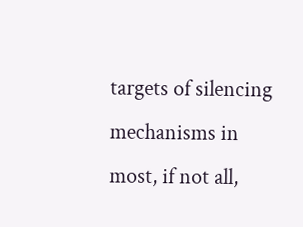targets of silencing mechanisms in most, if not all,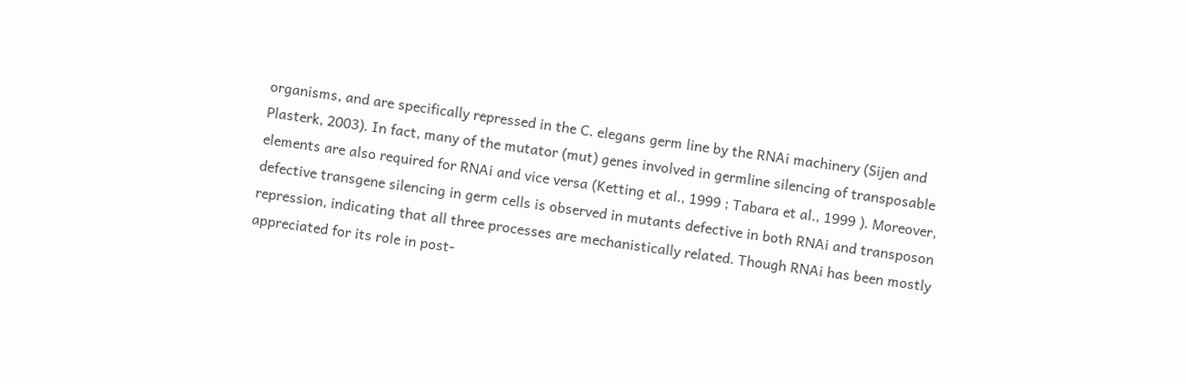organisms, and are specifically repressed in the C. elegans germ line by the RNAi machinery (Sijen and Plasterk, 2003). In fact, many of the mutator (mut) genes involved in germline silencing of transposable elements are also required for RNAi and vice versa (Ketting et al., 1999 ; Tabara et al., 1999 ). Moreover, defective transgene silencing in germ cells is observed in mutants defective in both RNAi and transposon repression, indicating that all three processes are mechanistically related. Though RNAi has been mostly appreciated for its role in post-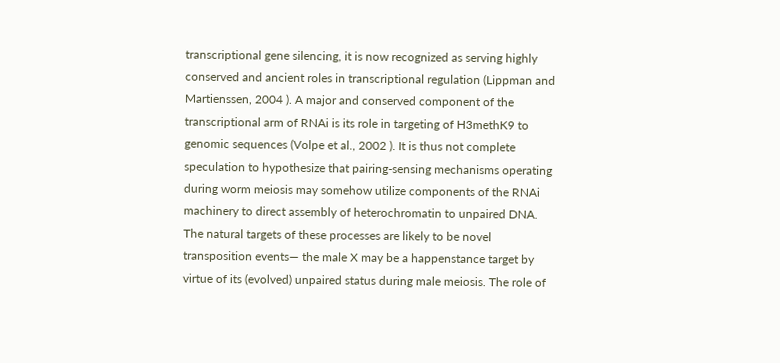transcriptional gene silencing, it is now recognized as serving highly conserved and ancient roles in transcriptional regulation (Lippman and Martienssen, 2004 ). A major and conserved component of the transcriptional arm of RNAi is its role in targeting of H3methK9 to genomic sequences (Volpe et al., 2002 ). It is thus not complete speculation to hypothesize that pairing-sensing mechanisms operating during worm meiosis may somehow utilize components of the RNAi machinery to direct assembly of heterochromatin to unpaired DNA. The natural targets of these processes are likely to be novel transposition events— the male X may be a happenstance target by virtue of its (evolved) unpaired status during male meiosis. The role of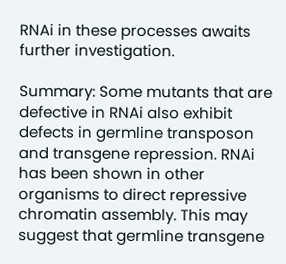RNAi in these processes awaits further investigation.

Summary: Some mutants that are defective in RNAi also exhibit defects in germline transposon and transgene repression. RNAi has been shown in other organisms to direct repressive chromatin assembly. This may suggest that germline transgene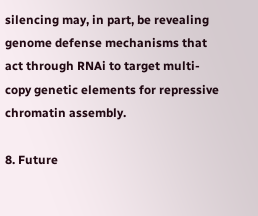silencing may, in part, be revealing genome defense mechanisms that act through RNAi to target multi-copy genetic elements for repressive chromatin assembly.

8. Future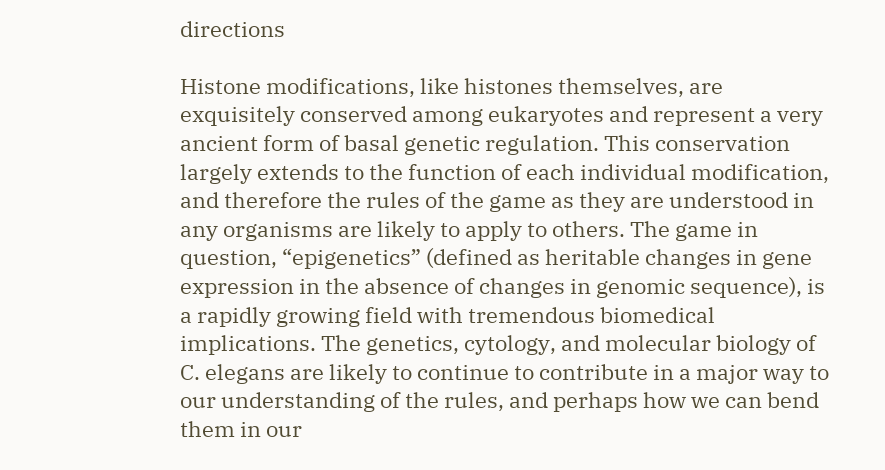directions

Histone modifications, like histones themselves, are exquisitely conserved among eukaryotes and represent a very ancient form of basal genetic regulation. This conservation largely extends to the function of each individual modification, and therefore the rules of the game as they are understood in any organisms are likely to apply to others. The game in question, “epigenetics” (defined as heritable changes in gene expression in the absence of changes in genomic sequence), is a rapidly growing field with tremendous biomedical implications. The genetics, cytology, and molecular biology of C. elegans are likely to continue to contribute in a major way to our understanding of the rules, and perhaps how we can bend them in our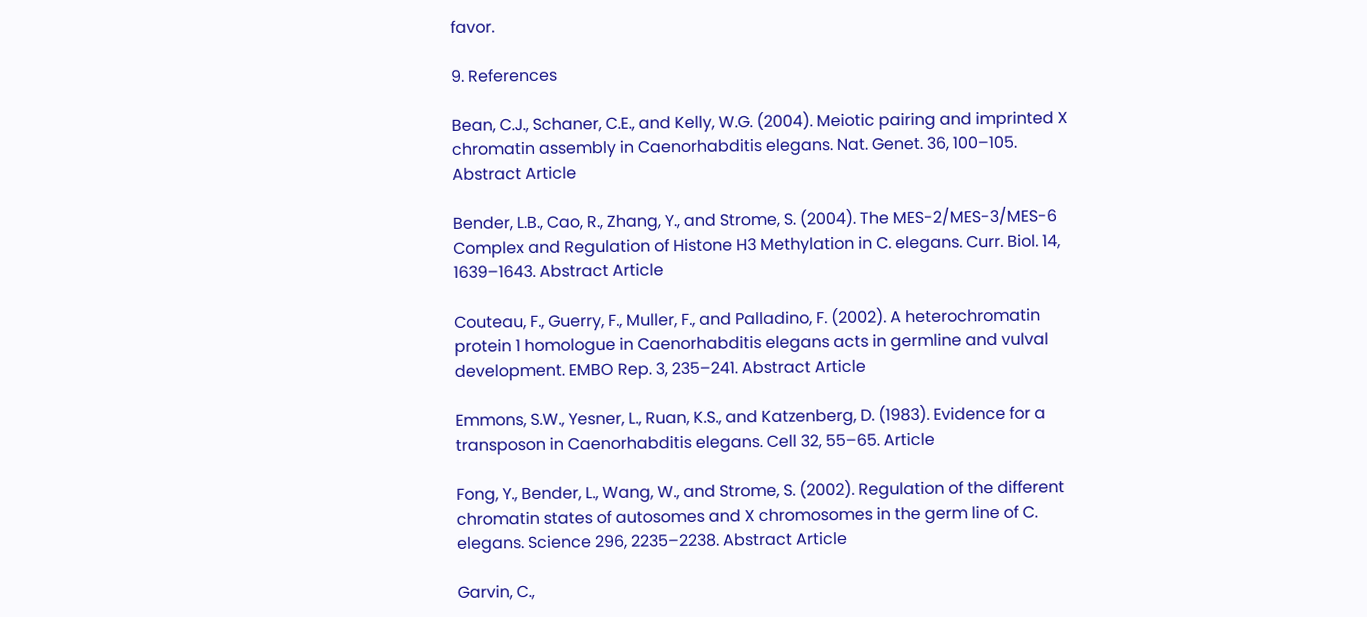favor.

9. References

Bean, C.J., Schaner, C.E., and Kelly, W.G. (2004). Meiotic pairing and imprinted X chromatin assembly in Caenorhabditis elegans. Nat. Genet. 36, 100–105. Abstract Article

Bender, L.B., Cao, R., Zhang, Y., and Strome, S. (2004). The MES-2/MES-3/MES-6 Complex and Regulation of Histone H3 Methylation in C. elegans. Curr. Biol. 14, 1639–1643. Abstract Article

Couteau, F., Guerry, F., Muller, F., and Palladino, F. (2002). A heterochromatin protein 1 homologue in Caenorhabditis elegans acts in germline and vulval development. EMBO Rep. 3, 235–241. Abstract Article

Emmons, S.W., Yesner, L., Ruan, K.S., and Katzenberg, D. (1983). Evidence for a transposon in Caenorhabditis elegans. Cell 32, 55–65. Article

Fong, Y., Bender, L., Wang, W., and Strome, S. (2002). Regulation of the different chromatin states of autosomes and X chromosomes in the germ line of C. elegans. Science 296, 2235–2238. Abstract Article

Garvin, C.,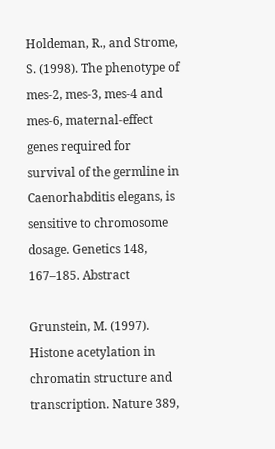Holdeman, R., and Strome, S. (1998). The phenotype of mes-2, mes-3, mes-4 and mes-6, maternal-effect genes required for survival of the germline in Caenorhabditis elegans, is sensitive to chromosome dosage. Genetics 148, 167–185. Abstract

Grunstein, M. (1997). Histone acetylation in chromatin structure and transcription. Nature 389,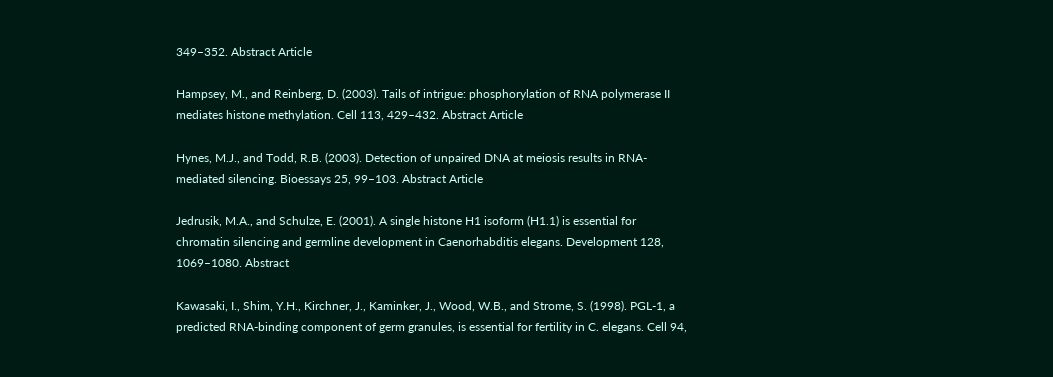349–352. Abstract Article

Hampsey, M., and Reinberg, D. (2003). Tails of intrigue: phosphorylation of RNA polymerase II mediates histone methylation. Cell 113, 429–432. Abstract Article

Hynes, M.J., and Todd, R.B. (2003). Detection of unpaired DNA at meiosis results in RNA-mediated silencing. Bioessays 25, 99–103. Abstract Article

Jedrusik, M.A., and Schulze, E. (2001). A single histone H1 isoform (H1.1) is essential for chromatin silencing and germline development in Caenorhabditis elegans. Development 128, 1069–1080. Abstract

Kawasaki, I., Shim, Y.H., Kirchner, J., Kaminker, J., Wood, W.B., and Strome, S. (1998). PGL-1, a predicted RNA-binding component of germ granules, is essential for fertility in C. elegans. Cell 94,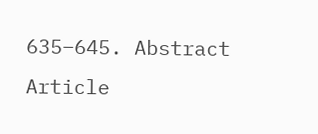635–645. Abstract Article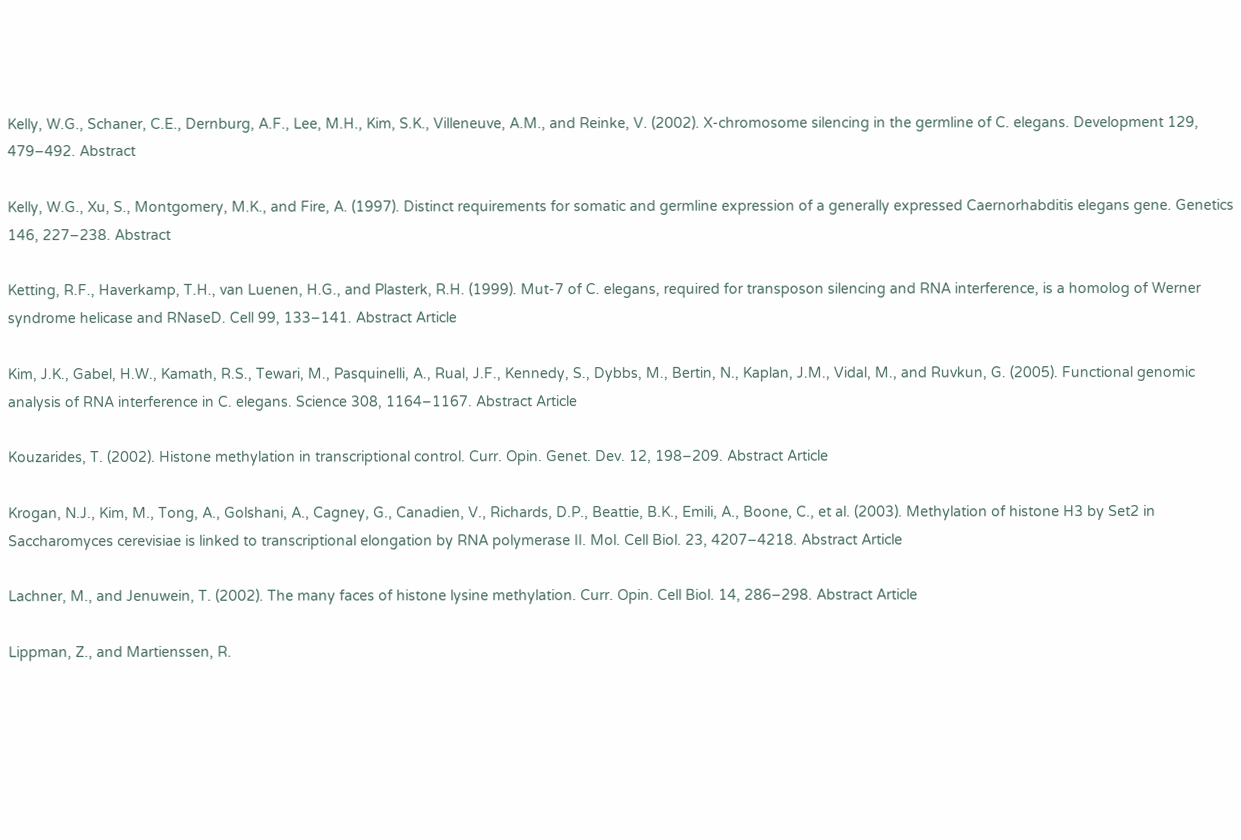Kelly, W.G., Schaner, C.E., Dernburg, A.F., Lee, M.H., Kim, S.K., Villeneuve, A.M., and Reinke, V. (2002). X-chromosome silencing in the germline of C. elegans. Development 129, 479–492. Abstract

Kelly, W.G., Xu, S., Montgomery, M.K., and Fire, A. (1997). Distinct requirements for somatic and germline expression of a generally expressed Caernorhabditis elegans gene. Genetics 146, 227–238. Abstract

Ketting, R.F., Haverkamp, T.H., van Luenen, H.G., and Plasterk, R.H. (1999). Mut-7 of C. elegans, required for transposon silencing and RNA interference, is a homolog of Werner syndrome helicase and RNaseD. Cell 99, 133–141. Abstract Article

Kim, J.K., Gabel, H.W., Kamath, R.S., Tewari, M., Pasquinelli, A., Rual, J.F., Kennedy, S., Dybbs, M., Bertin, N., Kaplan, J.M., Vidal, M., and Ruvkun, G. (2005). Functional genomic analysis of RNA interference in C. elegans. Science 308, 1164–1167. Abstract Article

Kouzarides, T. (2002). Histone methylation in transcriptional control. Curr. Opin. Genet. Dev. 12, 198–209. Abstract Article

Krogan, N.J., Kim, M., Tong, A., Golshani, A., Cagney, G., Canadien, V., Richards, D.P., Beattie, B.K., Emili, A., Boone, C., et al. (2003). Methylation of histone H3 by Set2 in Saccharomyces cerevisiae is linked to transcriptional elongation by RNA polymerase II. Mol. Cell Biol. 23, 4207–4218. Abstract Article

Lachner, M., and Jenuwein, T. (2002). The many faces of histone lysine methylation. Curr. Opin. Cell Biol. 14, 286–298. Abstract Article

Lippman, Z., and Martienssen, R.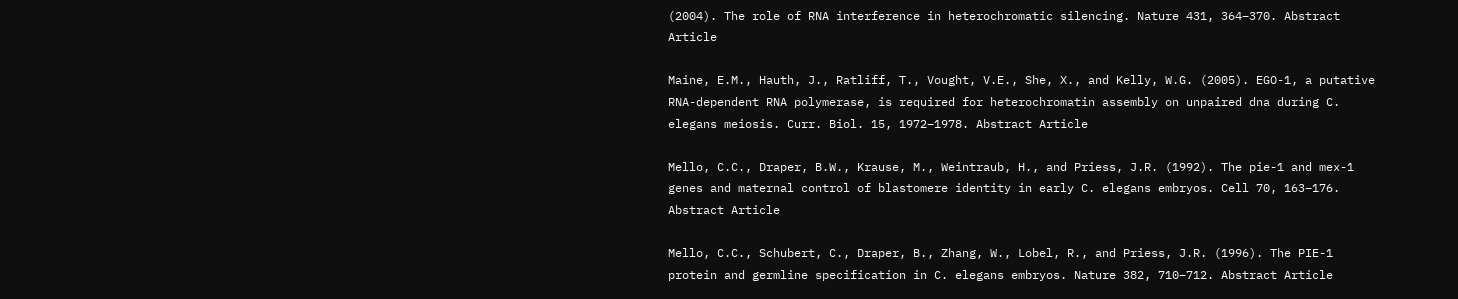(2004). The role of RNA interference in heterochromatic silencing. Nature 431, 364–370. Abstract Article

Maine, E.M., Hauth, J., Ratliff, T., Vought, V.E., She, X., and Kelly, W.G. (2005). EGO-1, a putative RNA-dependent RNA polymerase, is required for heterochromatin assembly on unpaired dna during C. elegans meiosis. Curr. Biol. 15, 1972–1978. Abstract Article

Mello, C.C., Draper, B.W., Krause, M., Weintraub, H., and Priess, J.R. (1992). The pie-1 and mex-1 genes and maternal control of blastomere identity in early C. elegans embryos. Cell 70, 163–176. Abstract Article

Mello, C.C., Schubert, C., Draper, B., Zhang, W., Lobel, R., and Priess, J.R. (1996). The PIE-1 protein and germline specification in C. elegans embryos. Nature 382, 710–712. Abstract Article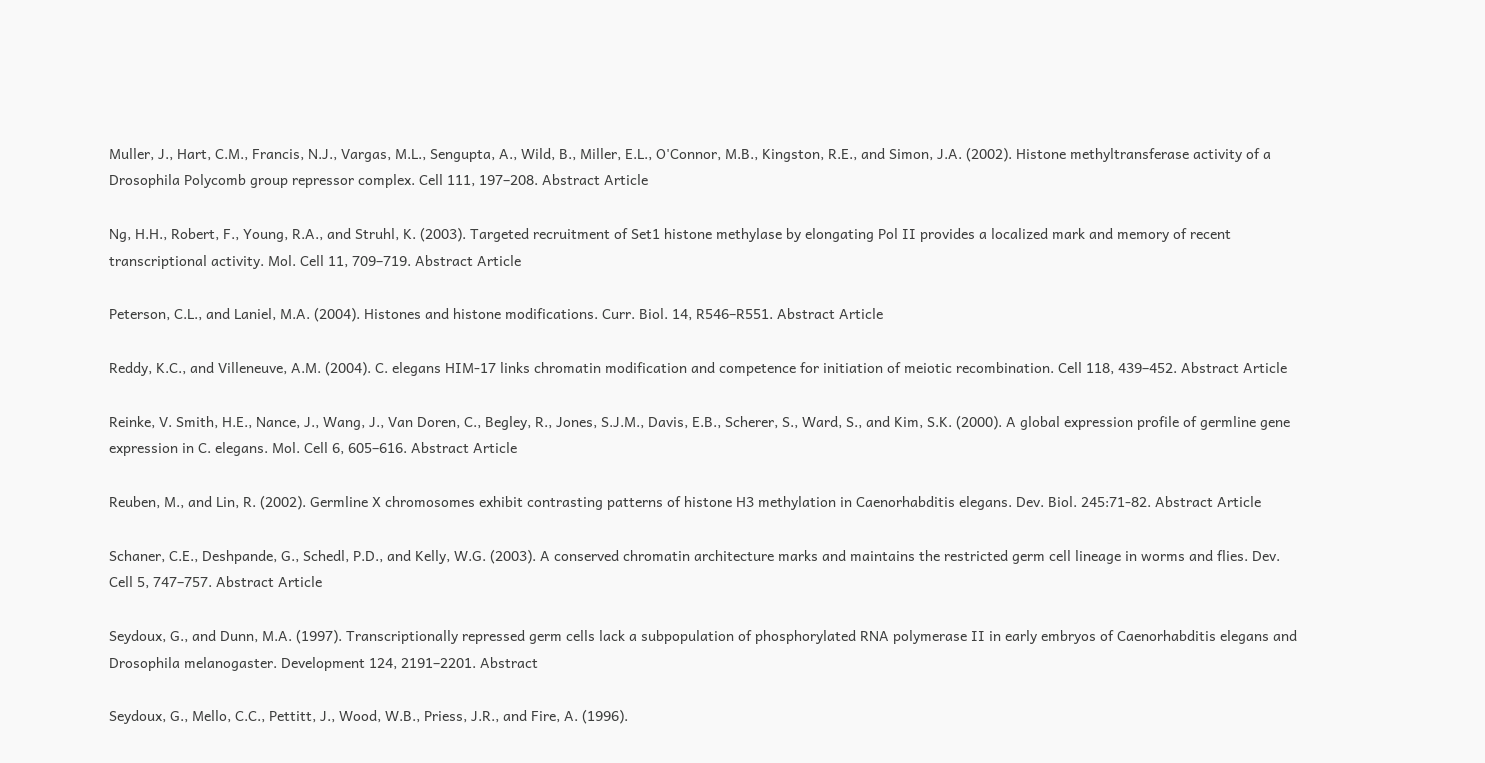Muller, J., Hart, C.M., Francis, N.J., Vargas, M.L., Sengupta, A., Wild, B., Miller, E.L., O'Connor, M.B., Kingston, R.E., and Simon, J.A. (2002). Histone methyltransferase activity of a Drosophila Polycomb group repressor complex. Cell 111, 197–208. Abstract Article

Ng, H.H., Robert, F., Young, R.A., and Struhl, K. (2003). Targeted recruitment of Set1 histone methylase by elongating Pol II provides a localized mark and memory of recent transcriptional activity. Mol. Cell 11, 709–719. Abstract Article

Peterson, C.L., and Laniel, M.A. (2004). Histones and histone modifications. Curr. Biol. 14, R546–R551. Abstract Article

Reddy, K.C., and Villeneuve, A.M. (2004). C. elegans HIM-17 links chromatin modification and competence for initiation of meiotic recombination. Cell 118, 439–452. Abstract Article

Reinke, V. Smith, H.E., Nance, J., Wang, J., Van Doren, C., Begley, R., Jones, S.J.M., Davis, E.B., Scherer, S., Ward, S., and Kim, S.K. (2000). A global expression profile of germline gene expression in C. elegans. Mol. Cell 6, 605–616. Abstract Article

Reuben, M., and Lin, R. (2002). Germline X chromosomes exhibit contrasting patterns of histone H3 methylation in Caenorhabditis elegans. Dev. Biol. 245:71-82. Abstract Article

Schaner, C.E., Deshpande, G., Schedl, P.D., and Kelly, W.G. (2003). A conserved chromatin architecture marks and maintains the restricted germ cell lineage in worms and flies. Dev. Cell 5, 747–757. Abstract Article

Seydoux, G., and Dunn, M.A. (1997). Transcriptionally repressed germ cells lack a subpopulation of phosphorylated RNA polymerase II in early embryos of Caenorhabditis elegans and Drosophila melanogaster. Development 124, 2191–2201. Abstract

Seydoux, G., Mello, C.C., Pettitt, J., Wood, W.B., Priess, J.R., and Fire, A. (1996).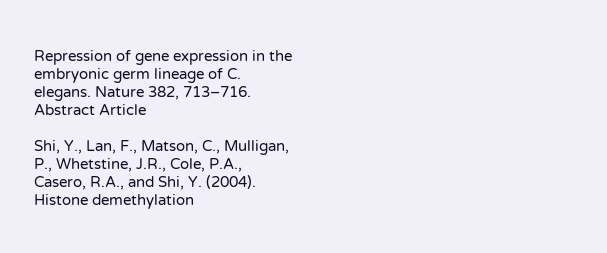Repression of gene expression in the embryonic germ lineage of C. elegans. Nature 382, 713–716. Abstract Article

Shi, Y., Lan, F., Matson, C., Mulligan, P., Whetstine, J.R., Cole, P.A., Casero, R.A., and Shi, Y. (2004). Histone demethylation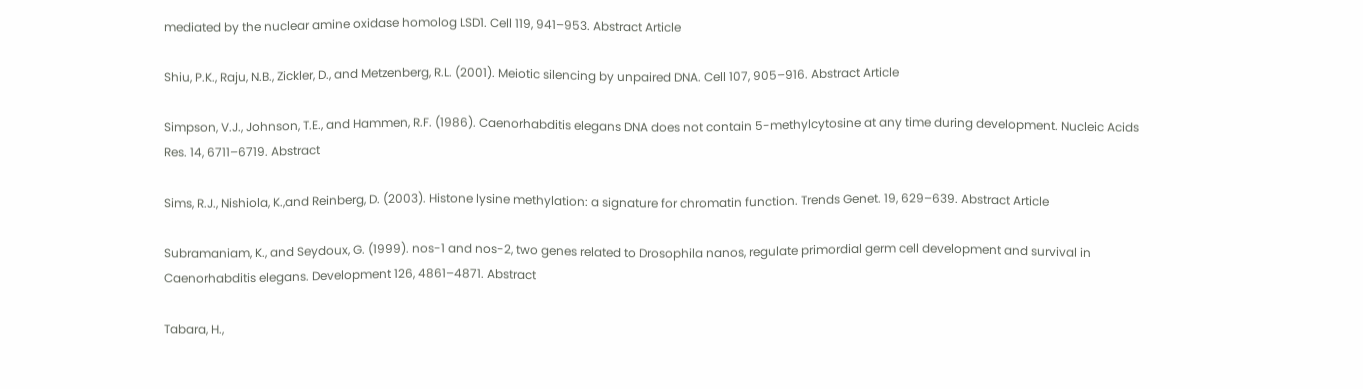mediated by the nuclear amine oxidase homolog LSD1. Cell 119, 941–953. Abstract Article

Shiu, P.K., Raju, N.B., Zickler, D., and Metzenberg, R.L. (2001). Meiotic silencing by unpaired DNA. Cell 107, 905–916. Abstract Article

Simpson, V.J., Johnson, T.E., and Hammen, R.F. (1986). Caenorhabditis elegans DNA does not contain 5-methylcytosine at any time during development. Nucleic Acids Res. 14, 6711–6719. Abstract

Sims, R.J., Nishiola, K.,and Reinberg, D. (2003). Histone lysine methylation: a signature for chromatin function. Trends Genet. 19, 629–639. Abstract Article

Subramaniam, K., and Seydoux, G. (1999). nos-1 and nos-2, two genes related to Drosophila nanos, regulate primordial germ cell development and survival in Caenorhabditis elegans. Development 126, 4861–4871. Abstract

Tabara, H.,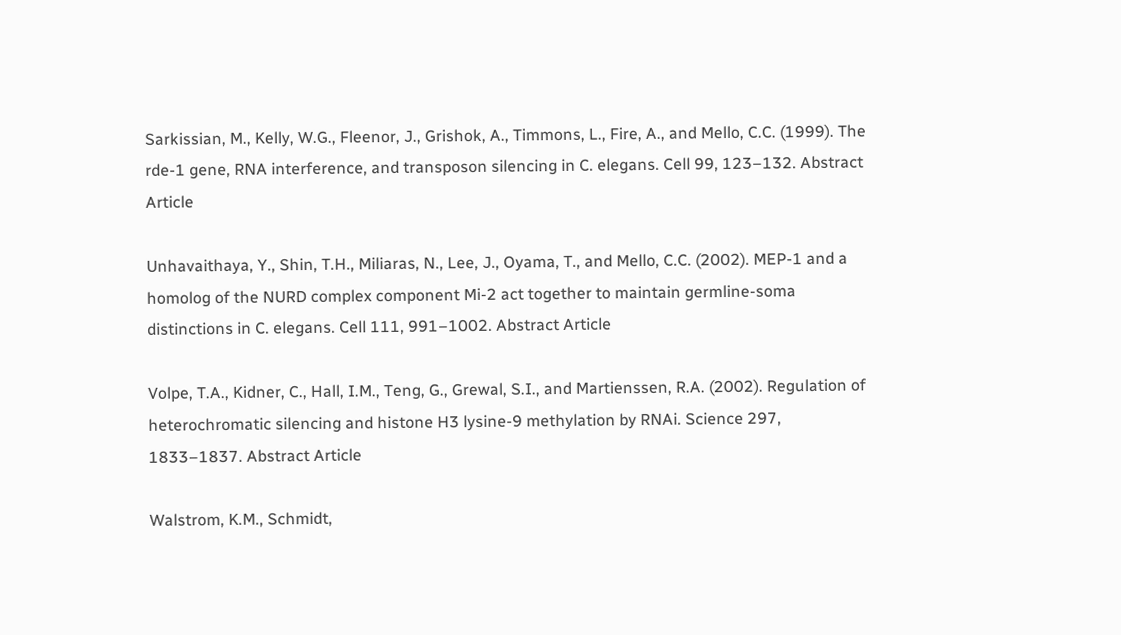Sarkissian, M., Kelly, W.G., Fleenor, J., Grishok, A., Timmons, L., Fire, A., and Mello, C.C. (1999). The rde-1 gene, RNA interference, and transposon silencing in C. elegans. Cell 99, 123–132. Abstract Article

Unhavaithaya, Y., Shin, T.H., Miliaras, N., Lee, J., Oyama, T., and Mello, C.C. (2002). MEP-1 and a homolog of the NURD complex component Mi-2 act together to maintain germline-soma distinctions in C. elegans. Cell 111, 991–1002. Abstract Article

Volpe, T.A., Kidner, C., Hall, I.M., Teng, G., Grewal, S.I., and Martienssen, R.A. (2002). Regulation of heterochromatic silencing and histone H3 lysine-9 methylation by RNAi. Science 297, 1833–1837. Abstract Article

Walstrom, K.M., Schmidt,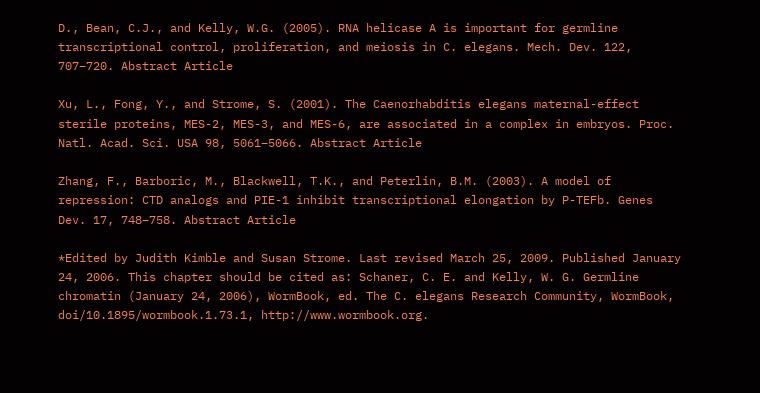D., Bean, C.J., and Kelly, W.G. (2005). RNA helicase A is important for germline transcriptional control, proliferation, and meiosis in C. elegans. Mech. Dev. 122, 707–720. Abstract Article

Xu, L., Fong, Y., and Strome, S. (2001). The Caenorhabditis elegans maternal-effect sterile proteins, MES-2, MES-3, and MES-6, are associated in a complex in embryos. Proc. Natl. Acad. Sci. USA 98, 5061–5066. Abstract Article

Zhang, F., Barboric, M., Blackwell, T.K., and Peterlin, B.M. (2003). A model of repression: CTD analogs and PIE-1 inhibit transcriptional elongation by P-TEFb. Genes Dev. 17, 748–758. Abstract Article

*Edited by Judith Kimble and Susan Strome. Last revised March 25, 2009. Published January 24, 2006. This chapter should be cited as: Schaner, C. E. and Kelly, W. G. Germline chromatin (January 24, 2006), WormBook, ed. The C. elegans Research Community, WormBook, doi/10.1895/wormbook.1.73.1, http://www.wormbook.org.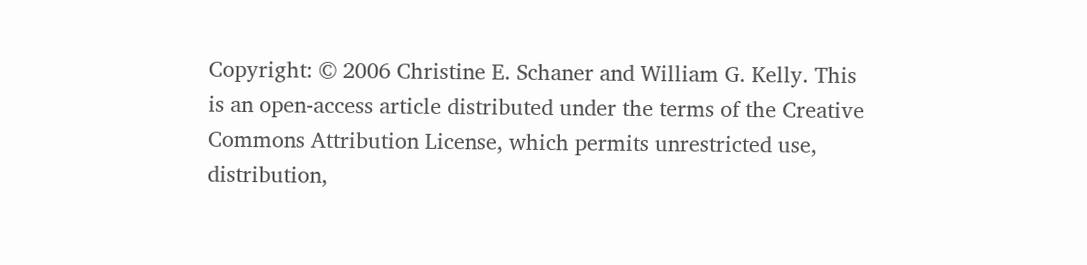Copyright: © 2006 Christine E. Schaner and William G. Kelly. This is an open-access article distributed under the terms of the Creative Commons Attribution License, which permits unrestricted use, distribution,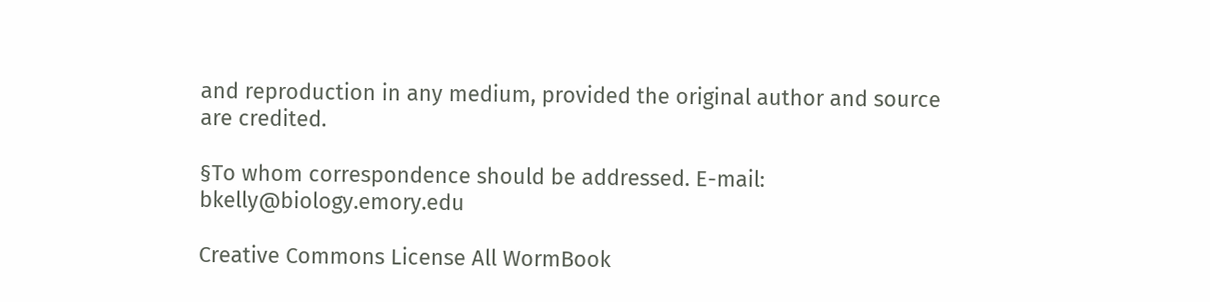and reproduction in any medium, provided the original author and source are credited.

§To whom correspondence should be addressed. E-mail: bkelly@biology.emory.edu

Creative Commons License All WormBook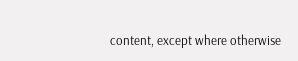content, except where otherwise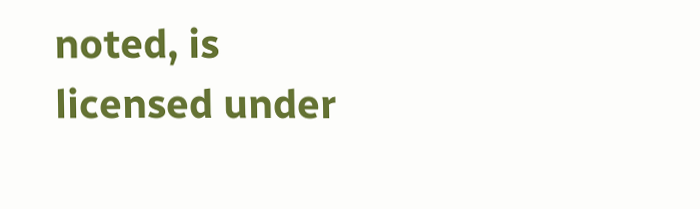noted, is licensed under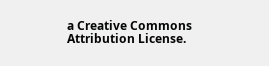a Creative Commons Attribution License.